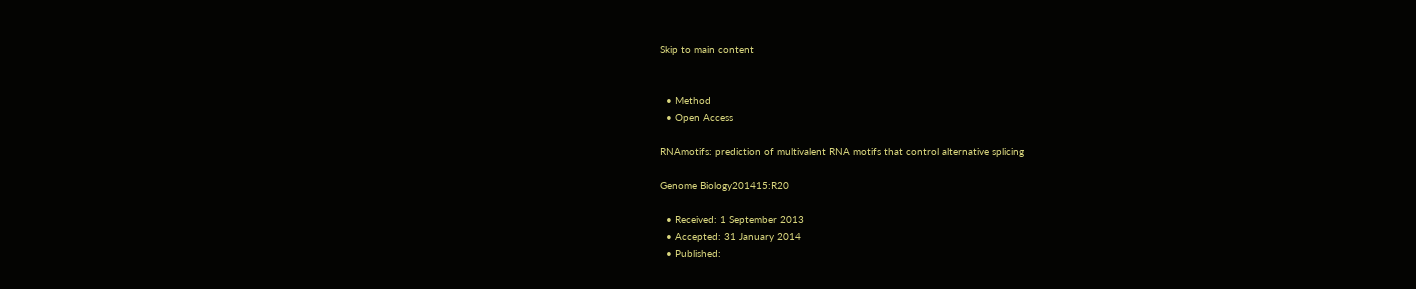Skip to main content


  • Method
  • Open Access

RNAmotifs: prediction of multivalent RNA motifs that control alternative splicing

Genome Biology201415:R20

  • Received: 1 September 2013
  • Accepted: 31 January 2014
  • Published: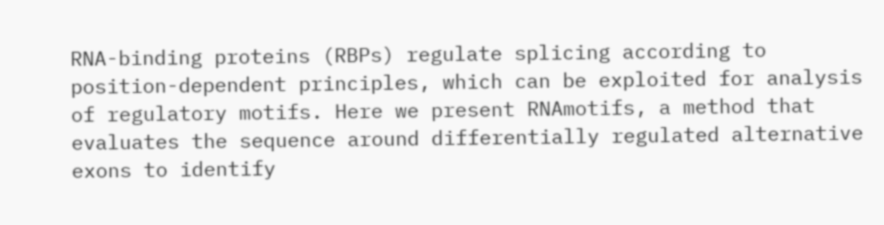RNA-binding proteins (RBPs) regulate splicing according to position-dependent principles, which can be exploited for analysis of regulatory motifs. Here we present RNAmotifs, a method that evaluates the sequence around differentially regulated alternative exons to identify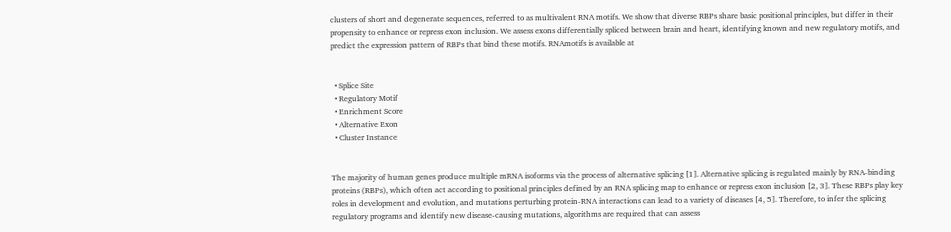clusters of short and degenerate sequences, referred to as multivalent RNA motifs. We show that diverse RBPs share basic positional principles, but differ in their propensity to enhance or repress exon inclusion. We assess exons differentially spliced between brain and heart, identifying known and new regulatory motifs, and predict the expression pattern of RBPs that bind these motifs. RNAmotifs is available at


  • Splice Site
  • Regulatory Motif
  • Enrichment Score
  • Alternative Exon
  • Cluster Instance


The majority of human genes produce multiple mRNA isoforms via the process of alternative splicing [1]. Alternative splicing is regulated mainly by RNA-binding proteins (RBPs), which often act according to positional principles defined by an RNA splicing map to enhance or repress exon inclusion [2, 3]. These RBPs play key roles in development and evolution, and mutations perturbing protein-RNA interactions can lead to a variety of diseases [4, 5]. Therefore, to infer the splicing regulatory programs and identify new disease-causing mutations, algorithms are required that can assess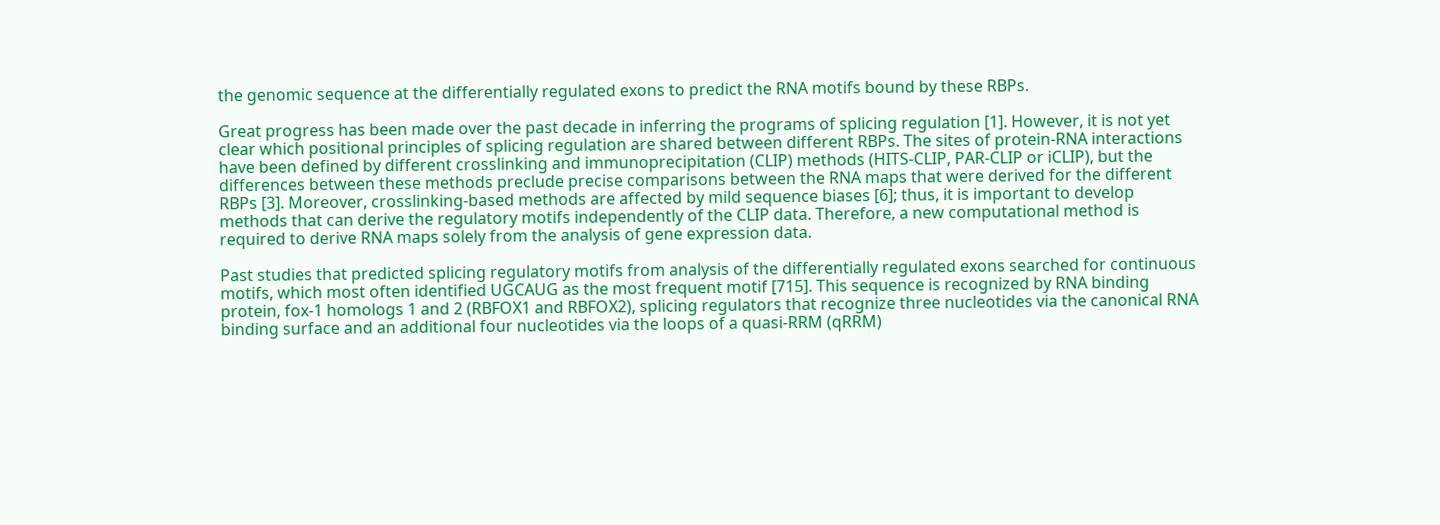the genomic sequence at the differentially regulated exons to predict the RNA motifs bound by these RBPs.

Great progress has been made over the past decade in inferring the programs of splicing regulation [1]. However, it is not yet clear which positional principles of splicing regulation are shared between different RBPs. The sites of protein-RNA interactions have been defined by different crosslinking and immunoprecipitation (CLIP) methods (HITS-CLIP, PAR-CLIP or iCLIP), but the differences between these methods preclude precise comparisons between the RNA maps that were derived for the different RBPs [3]. Moreover, crosslinking-based methods are affected by mild sequence biases [6]; thus, it is important to develop methods that can derive the regulatory motifs independently of the CLIP data. Therefore, a new computational method is required to derive RNA maps solely from the analysis of gene expression data.

Past studies that predicted splicing regulatory motifs from analysis of the differentially regulated exons searched for continuous motifs, which most often identified UGCAUG as the most frequent motif [715]. This sequence is recognized by RNA binding protein, fox-1 homologs 1 and 2 (RBFOX1 and RBFOX2), splicing regulators that recognize three nucleotides via the canonical RNA binding surface and an additional four nucleotides via the loops of a quasi-RRM (qRRM)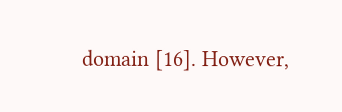domain [16]. However,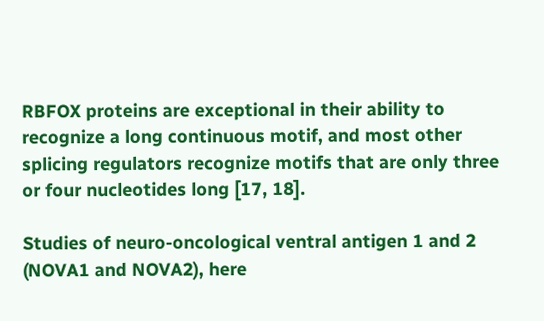RBFOX proteins are exceptional in their ability to recognize a long continuous motif, and most other splicing regulators recognize motifs that are only three or four nucleotides long [17, 18].

Studies of neuro-oncological ventral antigen 1 and 2 (NOVA1 and NOVA2), here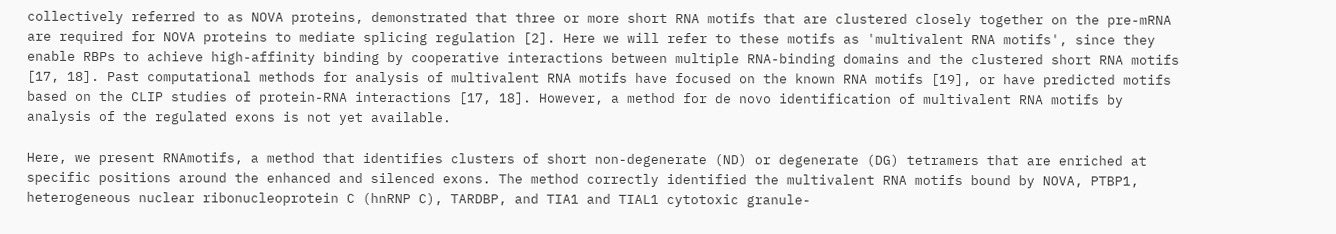collectively referred to as NOVA proteins, demonstrated that three or more short RNA motifs that are clustered closely together on the pre-mRNA are required for NOVA proteins to mediate splicing regulation [2]. Here we will refer to these motifs as 'multivalent RNA motifs', since they enable RBPs to achieve high-affinity binding by cooperative interactions between multiple RNA-binding domains and the clustered short RNA motifs [17, 18]. Past computational methods for analysis of multivalent RNA motifs have focused on the known RNA motifs [19], or have predicted motifs based on the CLIP studies of protein-RNA interactions [17, 18]. However, a method for de novo identification of multivalent RNA motifs by analysis of the regulated exons is not yet available.

Here, we present RNAmotifs, a method that identifies clusters of short non-degenerate (ND) or degenerate (DG) tetramers that are enriched at specific positions around the enhanced and silenced exons. The method correctly identified the multivalent RNA motifs bound by NOVA, PTBP1, heterogeneous nuclear ribonucleoprotein C (hnRNP C), TARDBP, and TIA1 and TIAL1 cytotoxic granule-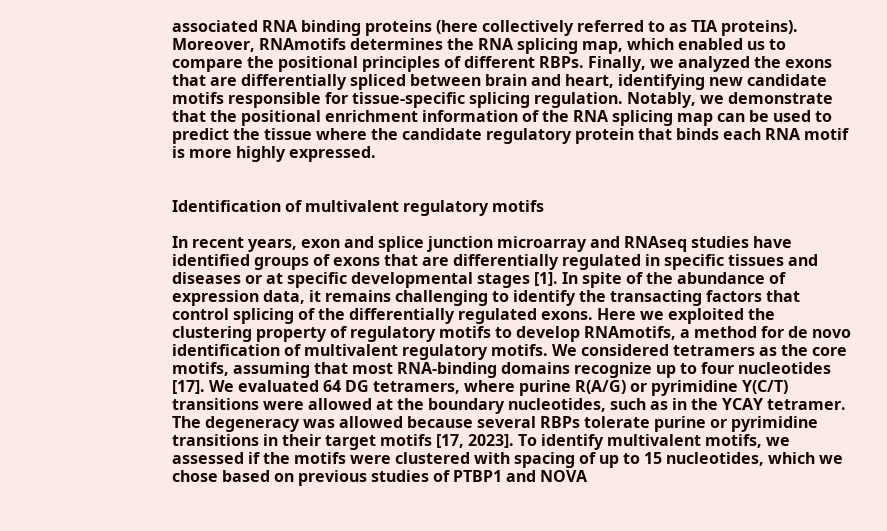associated RNA binding proteins (here collectively referred to as TIA proteins). Moreover, RNAmotifs determines the RNA splicing map, which enabled us to compare the positional principles of different RBPs. Finally, we analyzed the exons that are differentially spliced between brain and heart, identifying new candidate motifs responsible for tissue-specific splicing regulation. Notably, we demonstrate that the positional enrichment information of the RNA splicing map can be used to predict the tissue where the candidate regulatory protein that binds each RNA motif is more highly expressed.


Identification of multivalent regulatory motifs

In recent years, exon and splice junction microarray and RNAseq studies have identified groups of exons that are differentially regulated in specific tissues and diseases or at specific developmental stages [1]. In spite of the abundance of expression data, it remains challenging to identify the transacting factors that control splicing of the differentially regulated exons. Here we exploited the clustering property of regulatory motifs to develop RNAmotifs, a method for de novo identification of multivalent regulatory motifs. We considered tetramers as the core motifs, assuming that most RNA-binding domains recognize up to four nucleotides [17]. We evaluated 64 DG tetramers, where purine R(A/G) or pyrimidine Y(C/T) transitions were allowed at the boundary nucleotides, such as in the YCAY tetramer. The degeneracy was allowed because several RBPs tolerate purine or pyrimidine transitions in their target motifs [17, 2023]. To identify multivalent motifs, we assessed if the motifs were clustered with spacing of up to 15 nucleotides, which we chose based on previous studies of PTBP1 and NOVA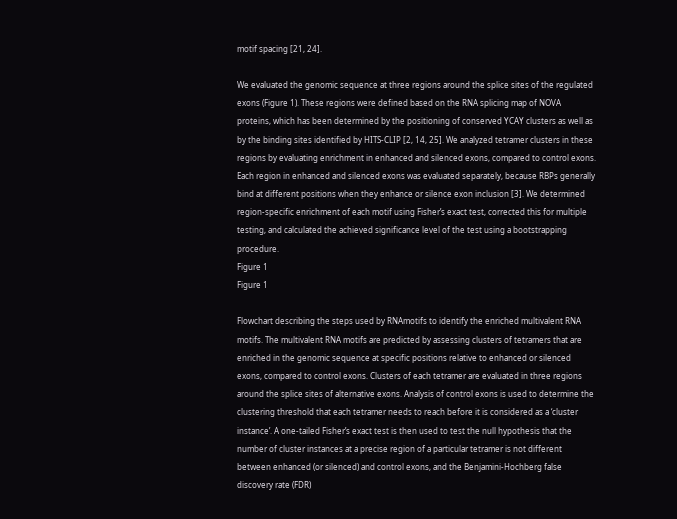motif spacing [21, 24].

We evaluated the genomic sequence at three regions around the splice sites of the regulated exons (Figure 1). These regions were defined based on the RNA splicing map of NOVA proteins, which has been determined by the positioning of conserved YCAY clusters as well as by the binding sites identified by HITS-CLIP [2, 14, 25]. We analyzed tetramer clusters in these regions by evaluating enrichment in enhanced and silenced exons, compared to control exons. Each region in enhanced and silenced exons was evaluated separately, because RBPs generally bind at different positions when they enhance or silence exon inclusion [3]. We determined region-specific enrichment of each motif using Fisher’s exact test, corrected this for multiple testing, and calculated the achieved significance level of the test using a bootstrapping procedure.
Figure 1
Figure 1

Flowchart describing the steps used by RNAmotifs to identify the enriched multivalent RNA motifs. The multivalent RNA motifs are predicted by assessing clusters of tetramers that are enriched in the genomic sequence at specific positions relative to enhanced or silenced exons, compared to control exons. Clusters of each tetramer are evaluated in three regions around the splice sites of alternative exons. Analysis of control exons is used to determine the clustering threshold that each tetramer needs to reach before it is considered as a ‘cluster instance’. A one-tailed Fisher’s exact test is then used to test the null hypothesis that the number of cluster instances at a precise region of a particular tetramer is not different between enhanced (or silenced) and control exons, and the Benjamini-Hochberg false discovery rate (FDR)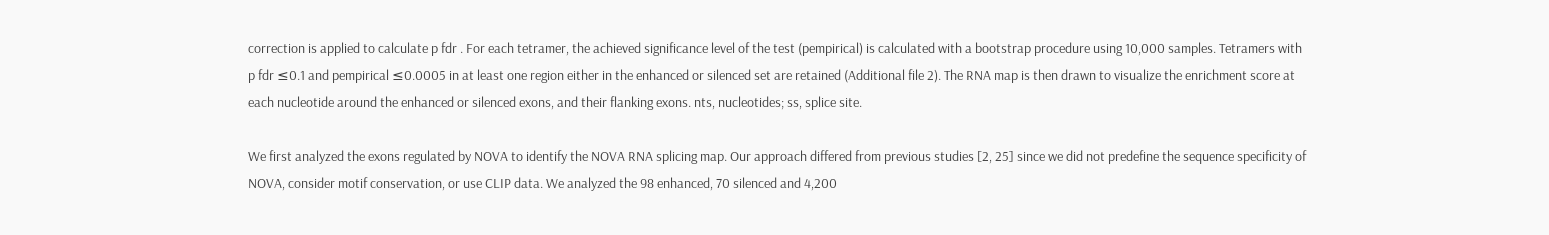correction is applied to calculate p fdr . For each tetramer, the achieved significance level of the test (pempirical) is calculated with a bootstrap procedure using 10,000 samples. Tetramers with p fdr ≤0.1 and pempirical ≤0.0005 in at least one region either in the enhanced or silenced set are retained (Additional file 2). The RNA map is then drawn to visualize the enrichment score at each nucleotide around the enhanced or silenced exons, and their flanking exons. nts, nucleotides; ss, splice site.

We first analyzed the exons regulated by NOVA to identify the NOVA RNA splicing map. Our approach differed from previous studies [2, 25] since we did not predefine the sequence specificity of NOVA, consider motif conservation, or use CLIP data. We analyzed the 98 enhanced, 70 silenced and 4,200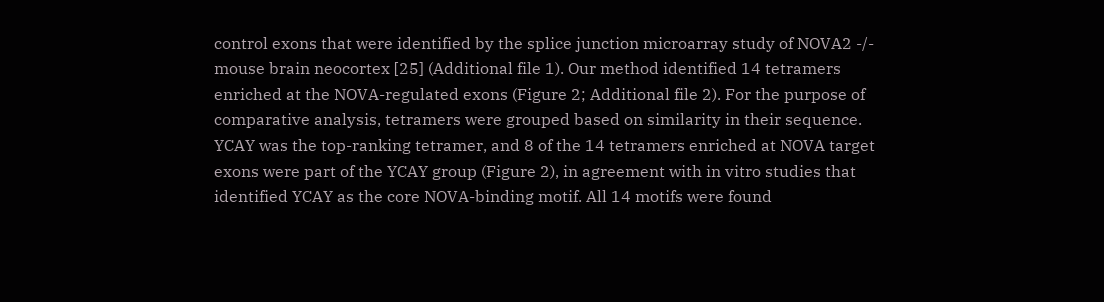control exons that were identified by the splice junction microarray study of NOVA2 -/- mouse brain neocortex [25] (Additional file 1). Our method identified 14 tetramers enriched at the NOVA-regulated exons (Figure 2; Additional file 2). For the purpose of comparative analysis, tetramers were grouped based on similarity in their sequence. YCAY was the top-ranking tetramer, and 8 of the 14 tetramers enriched at NOVA target exons were part of the YCAY group (Figure 2), in agreement with in vitro studies that identified YCAY as the core NOVA-binding motif. All 14 motifs were found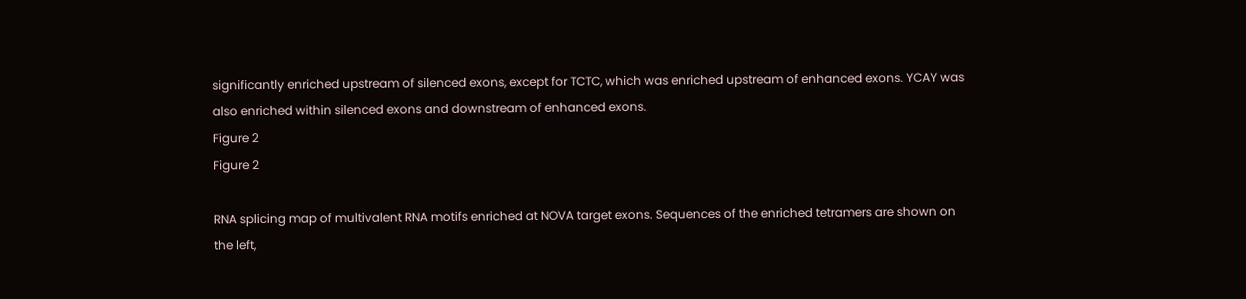significantly enriched upstream of silenced exons, except for TCTC, which was enriched upstream of enhanced exons. YCAY was also enriched within silenced exons and downstream of enhanced exons.
Figure 2
Figure 2

RNA splicing map of multivalent RNA motifs enriched at NOVA target exons. Sequences of the enriched tetramers are shown on the left,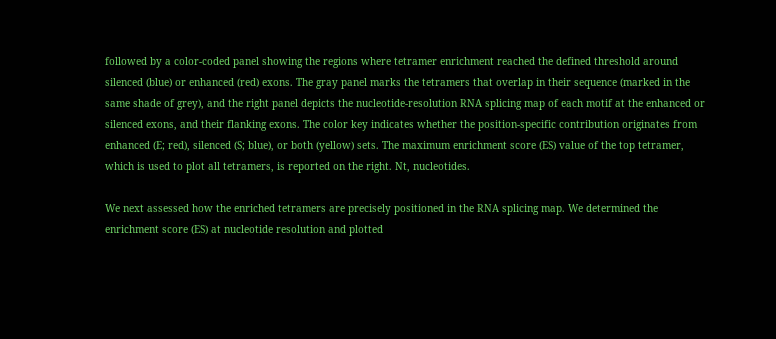followed by a color-coded panel showing the regions where tetramer enrichment reached the defined threshold around silenced (blue) or enhanced (red) exons. The gray panel marks the tetramers that overlap in their sequence (marked in the same shade of grey), and the right panel depicts the nucleotide-resolution RNA splicing map of each motif at the enhanced or silenced exons, and their flanking exons. The color key indicates whether the position-specific contribution originates from enhanced (E; red), silenced (S; blue), or both (yellow) sets. The maximum enrichment score (ES) value of the top tetramer, which is used to plot all tetramers, is reported on the right. Nt, nucleotides.

We next assessed how the enriched tetramers are precisely positioned in the RNA splicing map. We determined the enrichment score (ES) at nucleotide resolution and plotted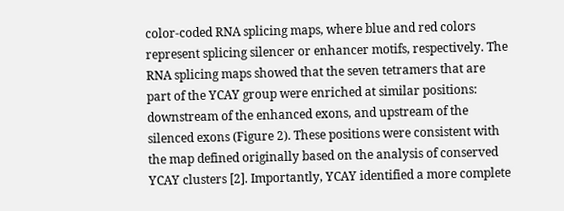color-coded RNA splicing maps, where blue and red colors represent splicing silencer or enhancer motifs, respectively. The RNA splicing maps showed that the seven tetramers that are part of the YCAY group were enriched at similar positions: downstream of the enhanced exons, and upstream of the silenced exons (Figure 2). These positions were consistent with the map defined originally based on the analysis of conserved YCAY clusters [2]. Importantly, YCAY identified a more complete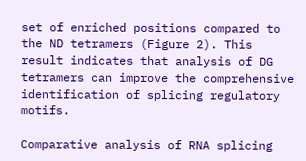set of enriched positions compared to the ND tetramers (Figure 2). This result indicates that analysis of DG tetramers can improve the comprehensive identification of splicing regulatory motifs.

Comparative analysis of RNA splicing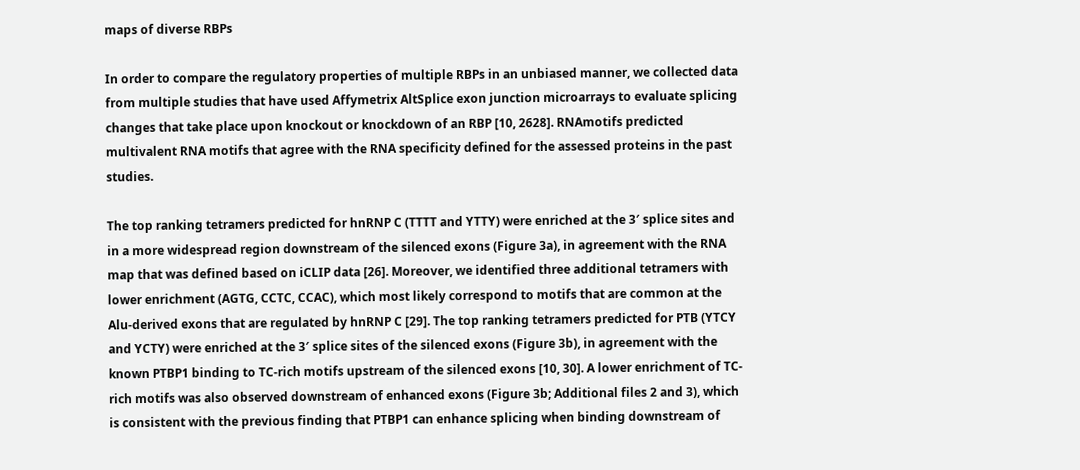maps of diverse RBPs

In order to compare the regulatory properties of multiple RBPs in an unbiased manner, we collected data from multiple studies that have used Affymetrix AltSplice exon junction microarrays to evaluate splicing changes that take place upon knockout or knockdown of an RBP [10, 2628]. RNAmotifs predicted multivalent RNA motifs that agree with the RNA specificity defined for the assessed proteins in the past studies.

The top ranking tetramers predicted for hnRNP C (TTTT and YTTY) were enriched at the 3′ splice sites and in a more widespread region downstream of the silenced exons (Figure 3a), in agreement with the RNA map that was defined based on iCLIP data [26]. Moreover, we identified three additional tetramers with lower enrichment (AGTG, CCTC, CCAC), which most likely correspond to motifs that are common at the Alu-derived exons that are regulated by hnRNP C [29]. The top ranking tetramers predicted for PTB (YTCY and YCTY) were enriched at the 3′ splice sites of the silenced exons (Figure 3b), in agreement with the known PTBP1 binding to TC-rich motifs upstream of the silenced exons [10, 30]. A lower enrichment of TC-rich motifs was also observed downstream of enhanced exons (Figure 3b; Additional files 2 and 3), which is consistent with the previous finding that PTBP1 can enhance splicing when binding downstream of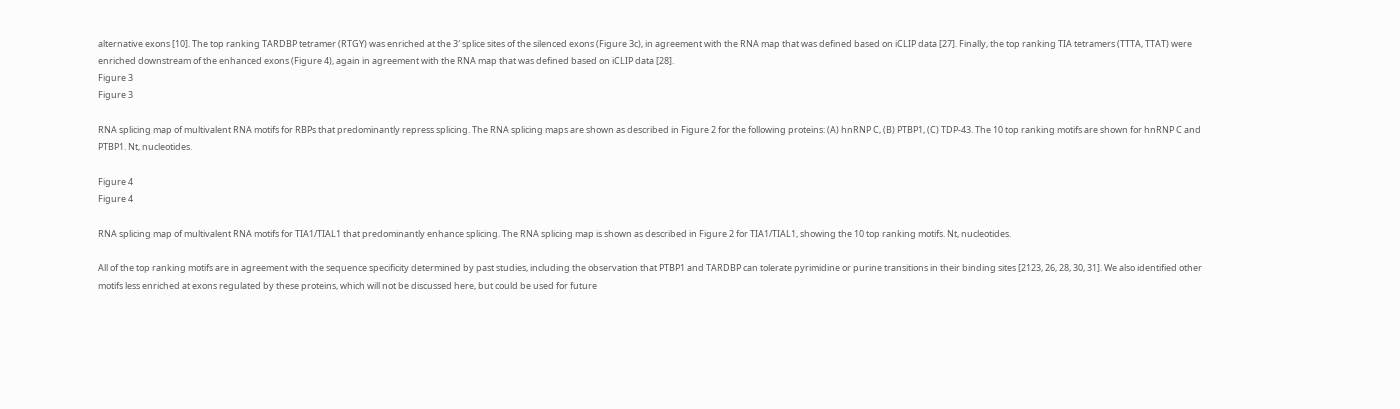alternative exons [10]. The top ranking TARDBP tetramer (RTGY) was enriched at the 3′ splice sites of the silenced exons (Figure 3c), in agreement with the RNA map that was defined based on iCLIP data [27]. Finally, the top ranking TIA tetramers (TTTA, TTAT) were enriched downstream of the enhanced exons (Figure 4), again in agreement with the RNA map that was defined based on iCLIP data [28].
Figure 3
Figure 3

RNA splicing map of multivalent RNA motifs for RBPs that predominantly repress splicing. The RNA splicing maps are shown as described in Figure 2 for the following proteins: (A) hnRNP C, (B) PTBP1, (C) TDP-43. The 10 top ranking motifs are shown for hnRNP C and PTBP1. Nt, nucleotides.

Figure 4
Figure 4

RNA splicing map of multivalent RNA motifs for TIA1/TIAL1 that predominantly enhance splicing. The RNA splicing map is shown as described in Figure 2 for TIA1/TIAL1, showing the 10 top ranking motifs. Nt, nucleotides.

All of the top ranking motifs are in agreement with the sequence specificity determined by past studies, including the observation that PTBP1 and TARDBP can tolerate pyrimidine or purine transitions in their binding sites [2123, 26, 28, 30, 31]. We also identified other motifs less enriched at exons regulated by these proteins, which will not be discussed here, but could be used for future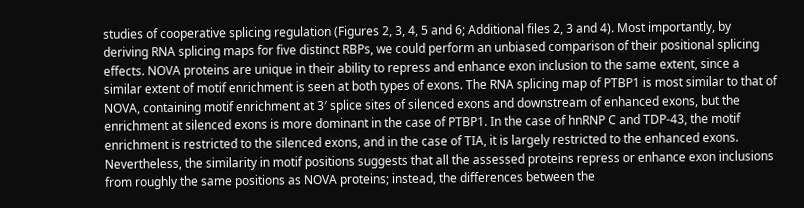studies of cooperative splicing regulation (Figures 2, 3, 4, 5 and 6; Additional files 2, 3 and 4). Most importantly, by deriving RNA splicing maps for five distinct RBPs, we could perform an unbiased comparison of their positional splicing effects. NOVA proteins are unique in their ability to repress and enhance exon inclusion to the same extent, since a similar extent of motif enrichment is seen at both types of exons. The RNA splicing map of PTBP1 is most similar to that of NOVA, containing motif enrichment at 3′ splice sites of silenced exons and downstream of enhanced exons, but the enrichment at silenced exons is more dominant in the case of PTBP1. In the case of hnRNP C and TDP-43, the motif enrichment is restricted to the silenced exons, and in the case of TIA, it is largely restricted to the enhanced exons. Nevertheless, the similarity in motif positions suggests that all the assessed proteins repress or enhance exon inclusions from roughly the same positions as NOVA proteins; instead, the differences between the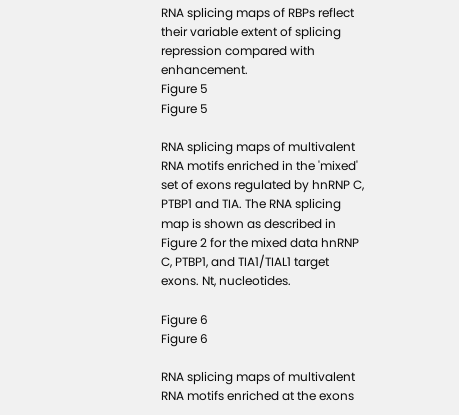RNA splicing maps of RBPs reflect their variable extent of splicing repression compared with enhancement.
Figure 5
Figure 5

RNA splicing maps of multivalent RNA motifs enriched in the 'mixed' set of exons regulated by hnRNP C, PTBP1 and TIA. The RNA splicing map is shown as described in Figure 2 for the mixed data hnRNP C, PTBP1, and TIA1/TIAL1 target exons. Nt, nucleotides.

Figure 6
Figure 6

RNA splicing maps of multivalent RNA motifs enriched at the exons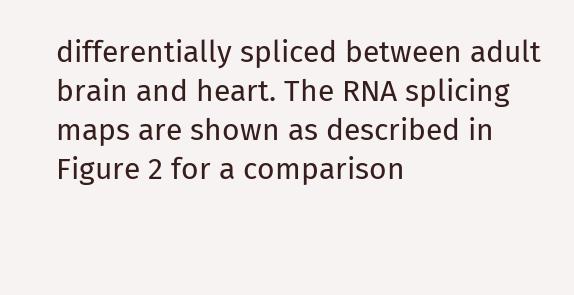differentially spliced between adult brain and heart. The RNA splicing maps are shown as described in Figure 2 for a comparison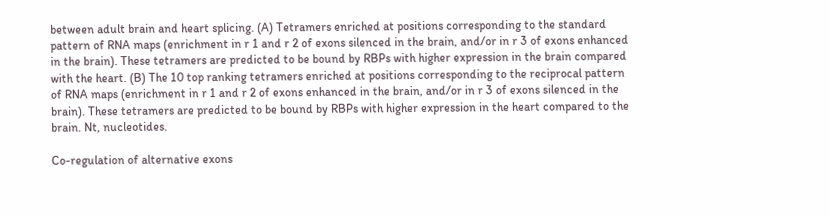between adult brain and heart splicing. (A) Tetramers enriched at positions corresponding to the standard pattern of RNA maps (enrichment in r 1 and r 2 of exons silenced in the brain, and/or in r 3 of exons enhanced in the brain). These tetramers are predicted to be bound by RBPs with higher expression in the brain compared with the heart. (B) The 10 top ranking tetramers enriched at positions corresponding to the reciprocal pattern of RNA maps (enrichment in r 1 and r 2 of exons enhanced in the brain, and/or in r 3 of exons silenced in the brain). These tetramers are predicted to be bound by RBPs with higher expression in the heart compared to the brain. Nt, nucleotides.

Co-regulation of alternative exons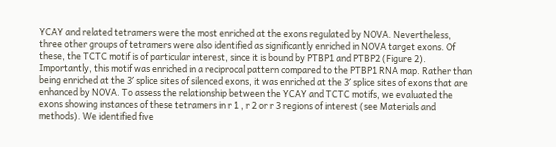YCAY and related tetramers were the most enriched at the exons regulated by NOVA. Nevertheless, three other groups of tetramers were also identified as significantly enriched in NOVA target exons. Of these, the TCTC motif is of particular interest, since it is bound by PTBP1 and PTBP2 (Figure 2). Importantly, this motif was enriched in a reciprocal pattern compared to the PTBP1 RNA map. Rather than being enriched at the 3′ splice sites of silenced exons, it was enriched at the 3′ splice sites of exons that are enhanced by NOVA. To assess the relationship between the YCAY and TCTC motifs, we evaluated the exons showing instances of these tetramers in r 1 , r 2 or r 3 regions of interest (see Materials and methods). We identified five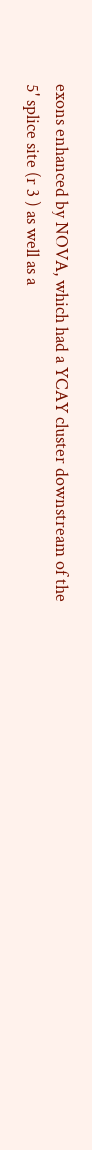exons enhanced by NOVA, which had a YCAY cluster downstream of the 5' splice site (r 3 ) as well as a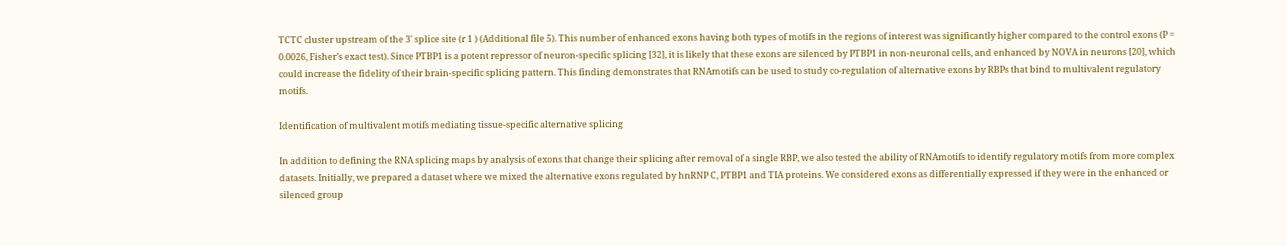TCTC cluster upstream of the 3' splice site (r 1 ) (Additional file 5). This number of enhanced exons having both types of motifs in the regions of interest was significantly higher compared to the control exons (P = 0.0026, Fisher’s exact test). Since PTBP1 is a potent repressor of neuron-specific splicing [32], it is likely that these exons are silenced by PTBP1 in non-neuronal cells, and enhanced by NOVA in neurons [20], which could increase the fidelity of their brain-specific splicing pattern. This finding demonstrates that RNAmotifs can be used to study co-regulation of alternative exons by RBPs that bind to multivalent regulatory motifs.

Identification of multivalent motifs mediating tissue-specific alternative splicing

In addition to defining the RNA splicing maps by analysis of exons that change their splicing after removal of a single RBP, we also tested the ability of RNAmotifs to identify regulatory motifs from more complex datasets. Initially, we prepared a dataset where we mixed the alternative exons regulated by hnRNP C, PTBP1 and TIA proteins. We considered exons as differentially expressed if they were in the enhanced or silenced group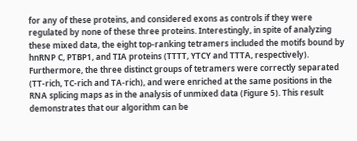for any of these proteins, and considered exons as controls if they were regulated by none of these three proteins. Interestingly, in spite of analyzing these mixed data, the eight top-ranking tetramers included the motifs bound by hnRNP C, PTBP1, and TIA proteins (TTTT, YTCY and TTTA, respectively). Furthermore, the three distinct groups of tetramers were correctly separated (TT-rich, TC-rich and TA-rich), and were enriched at the same positions in the RNA splicing maps as in the analysis of unmixed data (Figure 5). This result demonstrates that our algorithm can be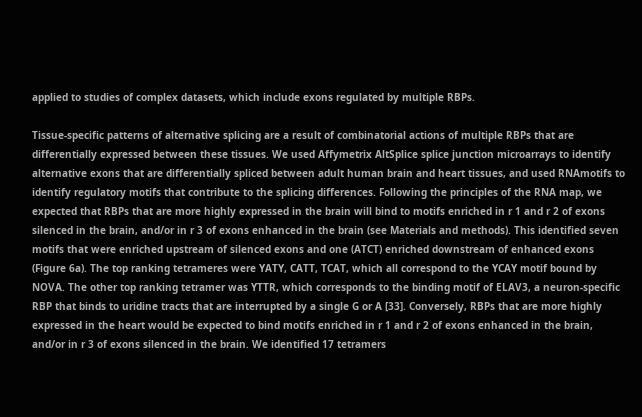applied to studies of complex datasets, which include exons regulated by multiple RBPs.

Tissue-specific patterns of alternative splicing are a result of combinatorial actions of multiple RBPs that are differentially expressed between these tissues. We used Affymetrix AltSplice splice junction microarrays to identify alternative exons that are differentially spliced between adult human brain and heart tissues, and used RNAmotifs to identify regulatory motifs that contribute to the splicing differences. Following the principles of the RNA map, we expected that RBPs that are more highly expressed in the brain will bind to motifs enriched in r 1 and r 2 of exons silenced in the brain, and/or in r 3 of exons enhanced in the brain (see Materials and methods). This identified seven motifs that were enriched upstream of silenced exons and one (ATCT) enriched downstream of enhanced exons (Figure 6a). The top ranking tetrameres were YATY, CATT, TCAT, which all correspond to the YCAY motif bound by NOVA. The other top ranking tetramer was YTTR, which corresponds to the binding motif of ELAV3, a neuron-specific RBP that binds to uridine tracts that are interrupted by a single G or A [33]. Conversely, RBPs that are more highly expressed in the heart would be expected to bind motifs enriched in r 1 and r 2 of exons enhanced in the brain, and/or in r 3 of exons silenced in the brain. We identified 17 tetramers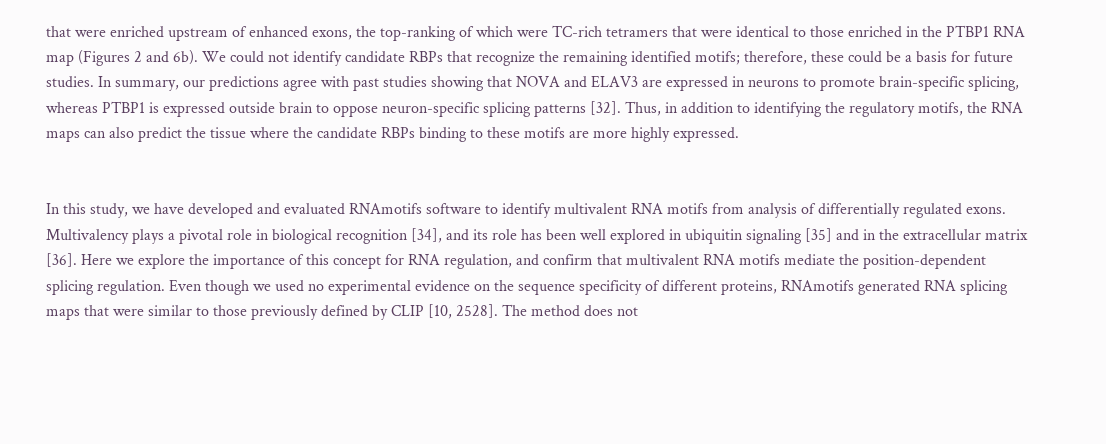that were enriched upstream of enhanced exons, the top-ranking of which were TC-rich tetramers that were identical to those enriched in the PTBP1 RNA map (Figures 2 and 6b). We could not identify candidate RBPs that recognize the remaining identified motifs; therefore, these could be a basis for future studies. In summary, our predictions agree with past studies showing that NOVA and ELAV3 are expressed in neurons to promote brain-specific splicing, whereas PTBP1 is expressed outside brain to oppose neuron-specific splicing patterns [32]. Thus, in addition to identifying the regulatory motifs, the RNA maps can also predict the tissue where the candidate RBPs binding to these motifs are more highly expressed.


In this study, we have developed and evaluated RNAmotifs software to identify multivalent RNA motifs from analysis of differentially regulated exons. Multivalency plays a pivotal role in biological recognition [34], and its role has been well explored in ubiquitin signaling [35] and in the extracellular matrix [36]. Here we explore the importance of this concept for RNA regulation, and confirm that multivalent RNA motifs mediate the position-dependent splicing regulation. Even though we used no experimental evidence on the sequence specificity of different proteins, RNAmotifs generated RNA splicing maps that were similar to those previously defined by CLIP [10, 2528]. The method does not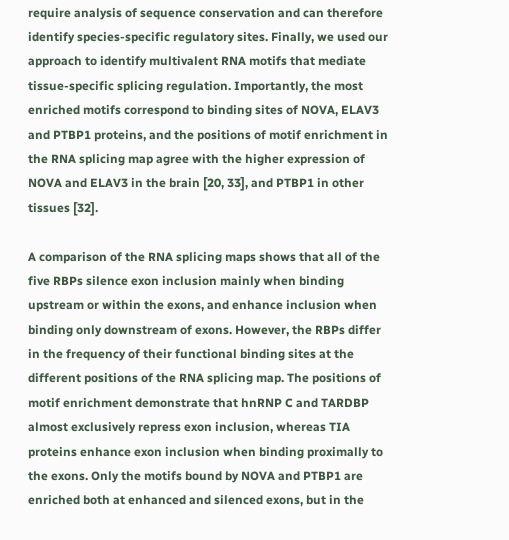require analysis of sequence conservation and can therefore identify species-specific regulatory sites. Finally, we used our approach to identify multivalent RNA motifs that mediate tissue-specific splicing regulation. Importantly, the most enriched motifs correspond to binding sites of NOVA, ELAV3 and PTBP1 proteins, and the positions of motif enrichment in the RNA splicing map agree with the higher expression of NOVA and ELAV3 in the brain [20, 33], and PTBP1 in other tissues [32].

A comparison of the RNA splicing maps shows that all of the five RBPs silence exon inclusion mainly when binding upstream or within the exons, and enhance inclusion when binding only downstream of exons. However, the RBPs differ in the frequency of their functional binding sites at the different positions of the RNA splicing map. The positions of motif enrichment demonstrate that hnRNP C and TARDBP almost exclusively repress exon inclusion, whereas TIA proteins enhance exon inclusion when binding proximally to the exons. Only the motifs bound by NOVA and PTBP1 are enriched both at enhanced and silenced exons, but in the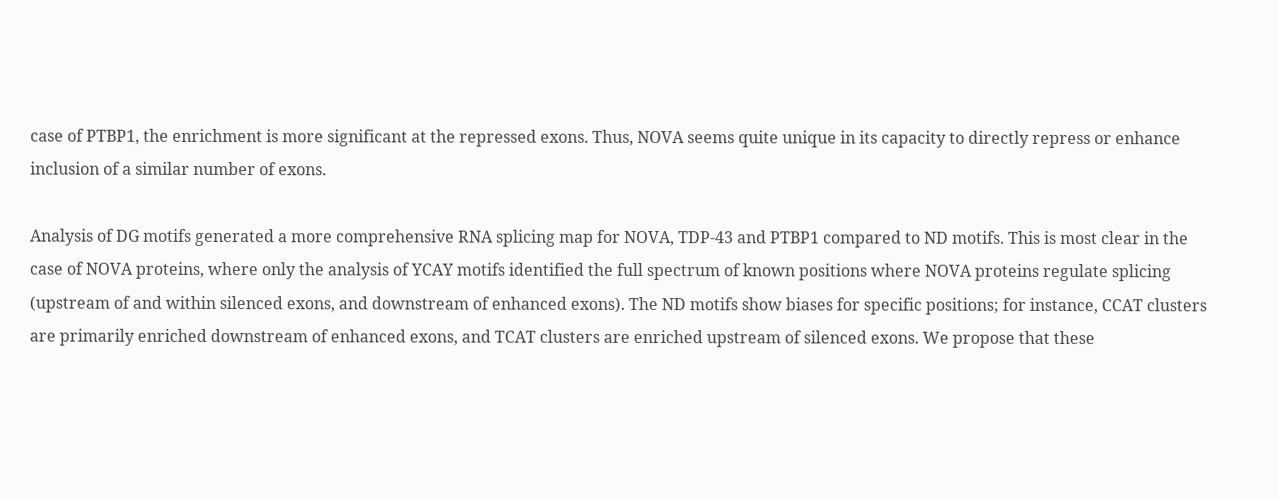case of PTBP1, the enrichment is more significant at the repressed exons. Thus, NOVA seems quite unique in its capacity to directly repress or enhance inclusion of a similar number of exons.

Analysis of DG motifs generated a more comprehensive RNA splicing map for NOVA, TDP-43 and PTBP1 compared to ND motifs. This is most clear in the case of NOVA proteins, where only the analysis of YCAY motifs identified the full spectrum of known positions where NOVA proteins regulate splicing (upstream of and within silenced exons, and downstream of enhanced exons). The ND motifs show biases for specific positions; for instance, CCAT clusters are primarily enriched downstream of enhanced exons, and TCAT clusters are enriched upstream of silenced exons. We propose that these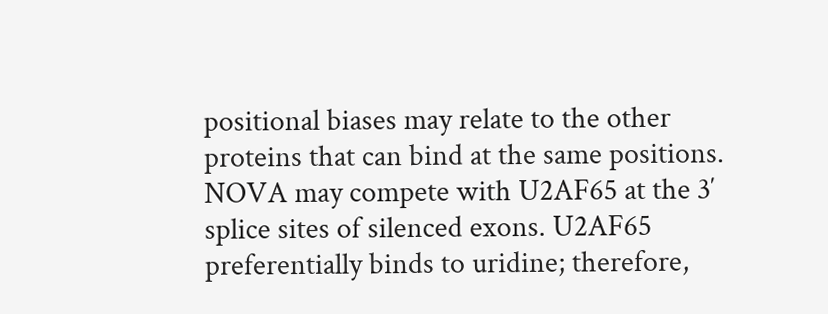positional biases may relate to the other proteins that can bind at the same positions. NOVA may compete with U2AF65 at the 3′ splice sites of silenced exons. U2AF65 preferentially binds to uridine; therefore,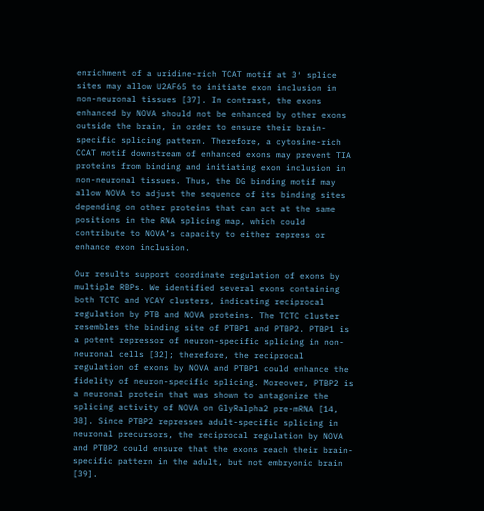enrichment of a uridine-rich TCAT motif at 3′ splice sites may allow U2AF65 to initiate exon inclusion in non-neuronal tissues [37]. In contrast, the exons enhanced by NOVA should not be enhanced by other exons outside the brain, in order to ensure their brain-specific splicing pattern. Therefore, a cytosine-rich CCAT motif downstream of enhanced exons may prevent TIA proteins from binding and initiating exon inclusion in non-neuronal tissues. Thus, the DG binding motif may allow NOVA to adjust the sequence of its binding sites depending on other proteins that can act at the same positions in the RNA splicing map, which could contribute to NOVA’s capacity to either repress or enhance exon inclusion.

Our results support coordinate regulation of exons by multiple RBPs. We identified several exons containing both TCTC and YCAY clusters, indicating reciprocal regulation by PTB and NOVA proteins. The TCTC cluster resembles the binding site of PTBP1 and PTBP2. PTBP1 is a potent repressor of neuron-specific splicing in non-neuronal cells [32]; therefore, the reciprocal regulation of exons by NOVA and PTBP1 could enhance the fidelity of neuron-specific splicing. Moreover, PTBP2 is a neuronal protein that was shown to antagonize the splicing activity of NOVA on GlyRalpha2 pre-mRNA [14, 38]. Since PTBP2 represses adult-specific splicing in neuronal precursors, the reciprocal regulation by NOVA and PTBP2 could ensure that the exons reach their brain-specific pattern in the adult, but not embryonic brain [39].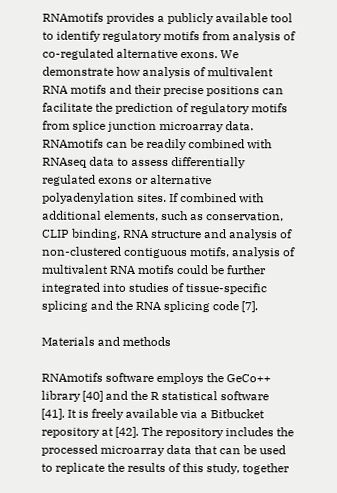RNAmotifs provides a publicly available tool to identify regulatory motifs from analysis of co-regulated alternative exons. We demonstrate how analysis of multivalent RNA motifs and their precise positions can facilitate the prediction of regulatory motifs from splice junction microarray data. RNAmotifs can be readily combined with RNAseq data to assess differentially regulated exons or alternative polyadenylation sites. If combined with additional elements, such as conservation, CLIP binding, RNA structure and analysis of non-clustered contiguous motifs, analysis of multivalent RNA motifs could be further integrated into studies of tissue-specific splicing and the RNA splicing code [7].

Materials and methods

RNAmotifs software employs the GeCo++ library [40] and the R statistical software [41]. It is freely available via a Bitbucket repository at [42]. The repository includes the processed microarray data that can be used to replicate the results of this study, together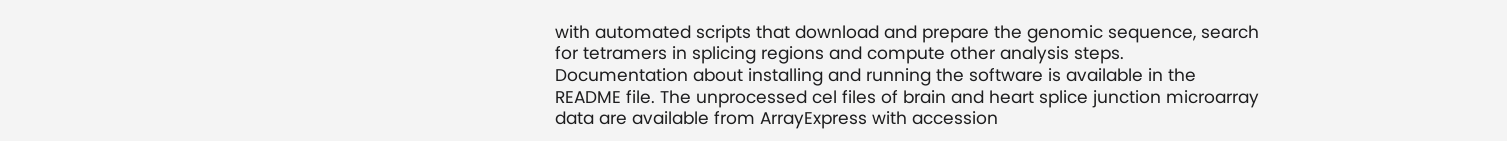with automated scripts that download and prepare the genomic sequence, search for tetramers in splicing regions and compute other analysis steps. Documentation about installing and running the software is available in the README file. The unprocessed cel files of brain and heart splice junction microarray data are available from ArrayExpress with accession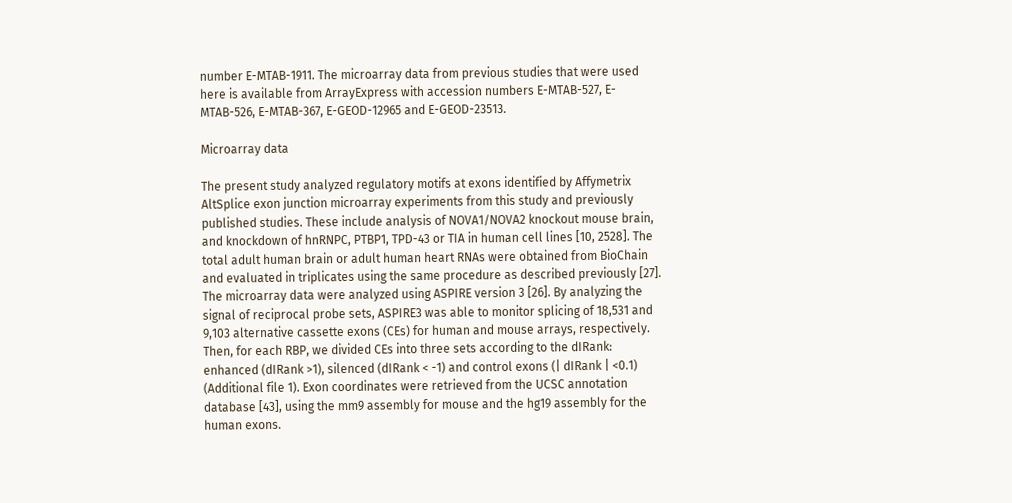number E-MTAB-1911. The microarray data from previous studies that were used here is available from ArrayExpress with accession numbers E-MTAB-527, E-MTAB-526, E-MTAB-367, E-GEOD-12965 and E-GEOD-23513.

Microarray data

The present study analyzed regulatory motifs at exons identified by Affymetrix AltSplice exon junction microarray experiments from this study and previously published studies. These include analysis of NOVA1/NOVA2 knockout mouse brain, and knockdown of hnRNPC, PTBP1, TPD-43 or TIA in human cell lines [10, 2528]. The total adult human brain or adult human heart RNAs were obtained from BioChain and evaluated in triplicates using the same procedure as described previously [27]. The microarray data were analyzed using ASPIRE version 3 [26]. By analyzing the signal of reciprocal probe sets, ASPIRE3 was able to monitor splicing of 18,531 and 9,103 alternative cassette exons (CEs) for human and mouse arrays, respectively. Then, for each RBP, we divided CEs into three sets according to the dIRank: enhanced (dIRank >1), silenced (dIRank < -1) and control exons (| dIRank | <0.1) (Additional file 1). Exon coordinates were retrieved from the UCSC annotation database [43], using the mm9 assembly for mouse and the hg19 assembly for the human exons.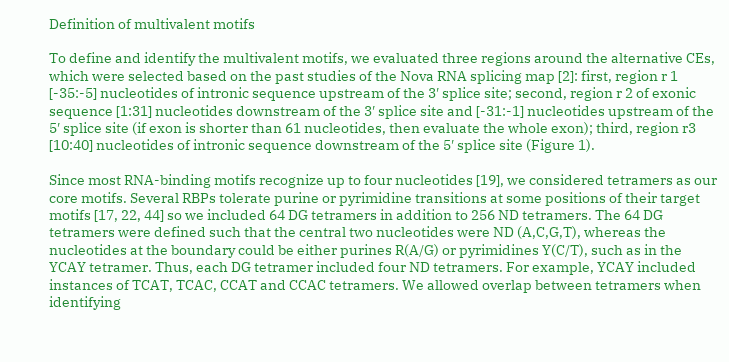Definition of multivalent motifs

To define and identify the multivalent motifs, we evaluated three regions around the alternative CEs, which were selected based on the past studies of the Nova RNA splicing map [2]: first, region r 1 [-35:-5] nucleotides of intronic sequence upstream of the 3′ splice site; second, region r 2 of exonic sequence [1:31] nucleotides downstream of the 3′ splice site and [-31:-1] nucleotides upstream of the 5′ splice site (if exon is shorter than 61 nucleotides, then evaluate the whole exon); third, region r3 [10:40] nucleotides of intronic sequence downstream of the 5′ splice site (Figure 1).

Since most RNA-binding motifs recognize up to four nucleotides [19], we considered tetramers as our core motifs. Several RBPs tolerate purine or pyrimidine transitions at some positions of their target motifs [17, 22, 44] so we included 64 DG tetramers in addition to 256 ND tetramers. The 64 DG tetramers were defined such that the central two nucleotides were ND (A,C,G,T), whereas the nucleotides at the boundary could be either purines R(A/G) or pyrimidines Y(C/T), such as in the YCAY tetramer. Thus, each DG tetramer included four ND tetramers. For example, YCAY included instances of TCAT, TCAC, CCAT and CCAC tetramers. We allowed overlap between tetramers when identifying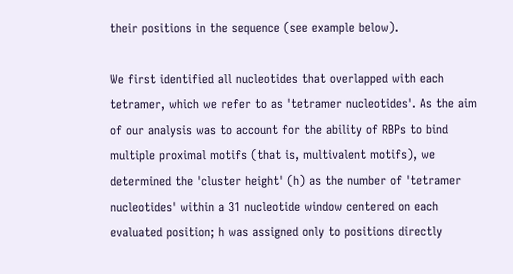their positions in the sequence (see example below).

We first identified all nucleotides that overlapped with each tetramer, which we refer to as 'tetramer nucleotides'. As the aim of our analysis was to account for the ability of RBPs to bind multiple proximal motifs (that is, multivalent motifs), we determined the 'cluster height' (h) as the number of 'tetramer nucleotides' within a 31 nucleotide window centered on each evaluated position; h was assigned only to positions directly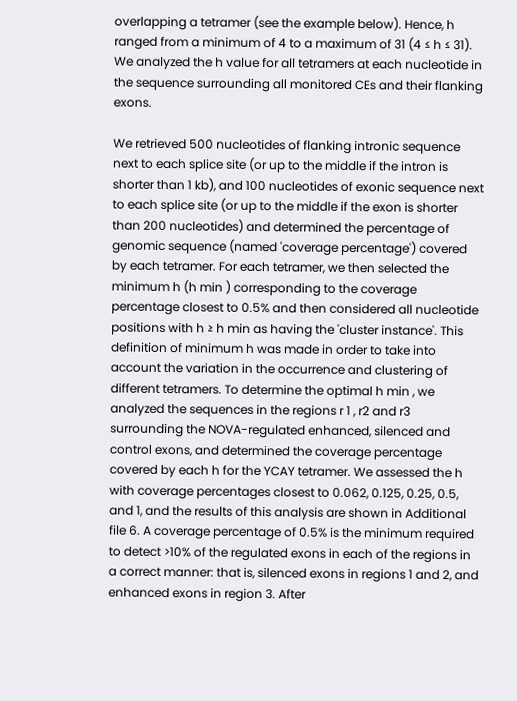overlapping a tetramer (see the example below). Hence, h ranged from a minimum of 4 to a maximum of 31 (4 ≤ h ≤ 31). We analyzed the h value for all tetramers at each nucleotide in the sequence surrounding all monitored CEs and their flanking exons.

We retrieved 500 nucleotides of flanking intronic sequence next to each splice site (or up to the middle if the intron is shorter than 1 kb), and 100 nucleotides of exonic sequence next to each splice site (or up to the middle if the exon is shorter than 200 nucleotides) and determined the percentage of genomic sequence (named 'coverage percentage') covered by each tetramer. For each tetramer, we then selected the minimum h (h min ) corresponding to the coverage percentage closest to 0.5% and then considered all nucleotide positions with h ≥ h min as having the 'cluster instance'. This definition of minimum h was made in order to take into account the variation in the occurrence and clustering of different tetramers. To determine the optimal h min , we analyzed the sequences in the regions r 1 , r2 and r3 surrounding the NOVA-regulated enhanced, silenced and control exons, and determined the coverage percentage covered by each h for the YCAY tetramer. We assessed the h with coverage percentages closest to 0.062, 0.125, 0.25, 0.5, and 1, and the results of this analysis are shown in Additional file 6. A coverage percentage of 0.5% is the minimum required to detect >10% of the regulated exons in each of the regions in a correct manner: that is, silenced exons in regions 1 and 2, and enhanced exons in region 3. After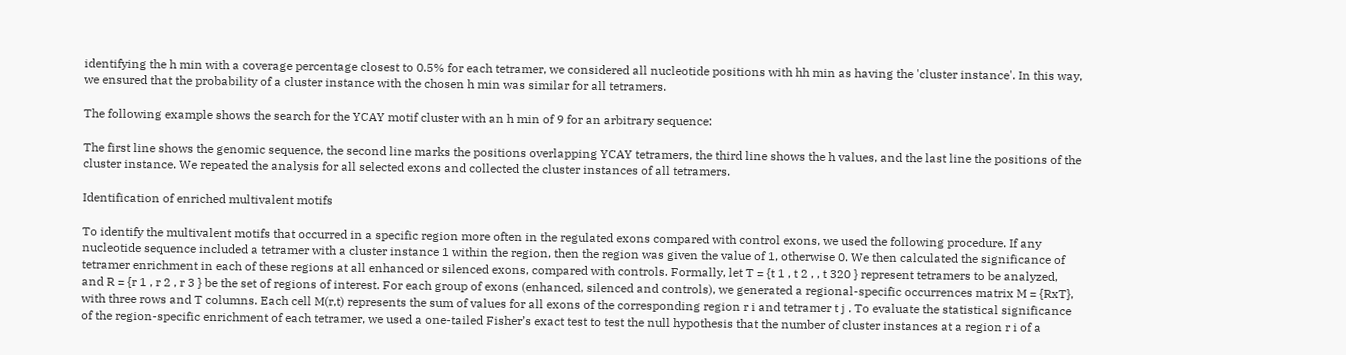identifying the h min with a coverage percentage closest to 0.5% for each tetramer, we considered all nucleotide positions with hh min as having the 'cluster instance'. In this way, we ensured that the probability of a cluster instance with the chosen h min was similar for all tetramers.

The following example shows the search for the YCAY motif cluster with an h min of 9 for an arbitrary sequence:

The first line shows the genomic sequence, the second line marks the positions overlapping YCAY tetramers, the third line shows the h values, and the last line the positions of the cluster instance. We repeated the analysis for all selected exons and collected the cluster instances of all tetramers.

Identification of enriched multivalent motifs

To identify the multivalent motifs that occurred in a specific region more often in the regulated exons compared with control exons, we used the following procedure. If any nucleotide sequence included a tetramer with a cluster instance 1 within the region, then the region was given the value of 1, otherwise 0. We then calculated the significance of tetramer enrichment in each of these regions at all enhanced or silenced exons, compared with controls. Formally, let T = {t 1 , t 2 , , t 320 } represent tetramers to be analyzed, and R = {r 1 , r 2 , r 3 } be the set of regions of interest. For each group of exons (enhanced, silenced and controls), we generated a regional-specific occurrences matrix M = {RxT}, with three rows and T columns. Each cell M(r,t) represents the sum of values for all exons of the corresponding region r i and tetramer t j . To evaluate the statistical significance of the region-specific enrichment of each tetramer, we used a one-tailed Fisher’s exact test to test the null hypothesis that the number of cluster instances at a region r i of a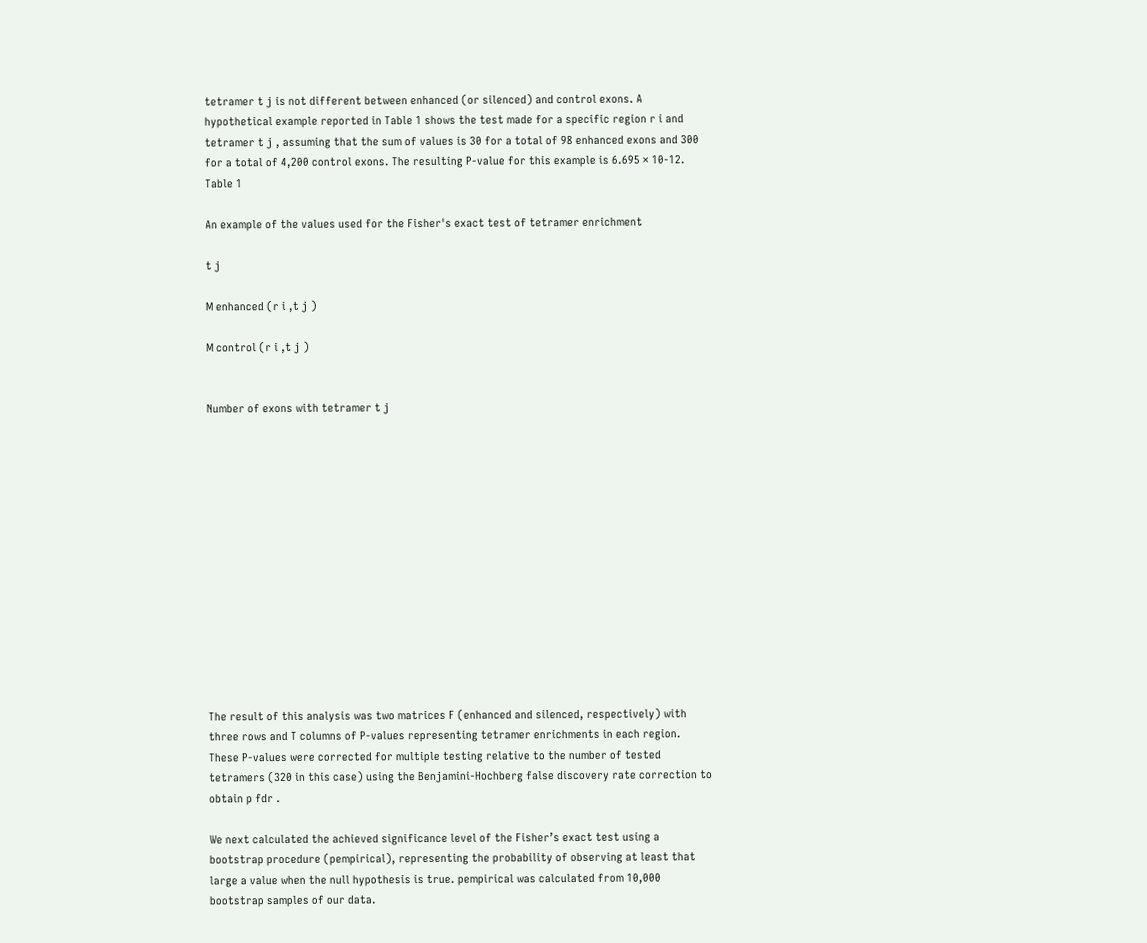tetramer t j is not different between enhanced (or silenced) and control exons. A hypothetical example reported in Table 1 shows the test made for a specific region r i and tetramer t j , assuming that the sum of values is 30 for a total of 98 enhanced exons and 300 for a total of 4,200 control exons. The resulting P-value for this example is 6.695 × 10-12.
Table 1

An example of the values used for the Fisher's exact test of tetramer enrichment

t j

M enhanced (r i ,t j )

M control (r i ,t j )


Number of exons with tetramer t j














The result of this analysis was two matrices F (enhanced and silenced, respectively) with three rows and T columns of P-values representing tetramer enrichments in each region. These P-values were corrected for multiple testing relative to the number of tested tetramers (320 in this case) using the Benjamini-Hochberg false discovery rate correction to obtain p fdr .

We next calculated the achieved significance level of the Fisher’s exact test using a bootstrap procedure (pempirical), representing the probability of observing at least that large a value when the null hypothesis is true. pempirical was calculated from 10,000 bootstrap samples of our data.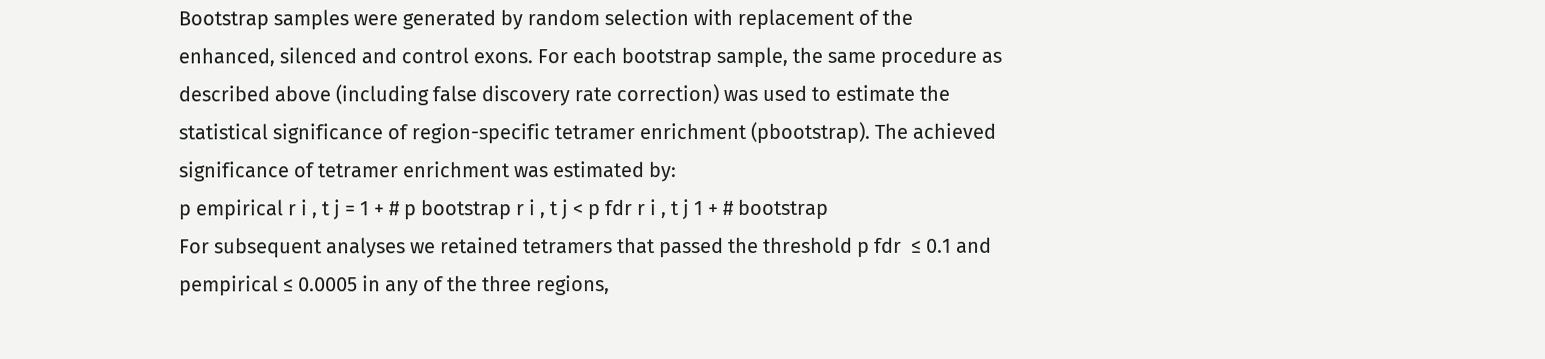Bootstrap samples were generated by random selection with replacement of the enhanced, silenced and control exons. For each bootstrap sample, the same procedure as described above (including false discovery rate correction) was used to estimate the statistical significance of region-specific tetramer enrichment (pbootstrap). The achieved significance of tetramer enrichment was estimated by:
p empirical r i , t j = 1 + # p bootstrap r i , t j < p fdr r i , t j 1 + # bootstrap
For subsequent analyses we retained tetramers that passed the threshold p fdr  ≤ 0.1 and pempirical ≤ 0.0005 in any of the three regions,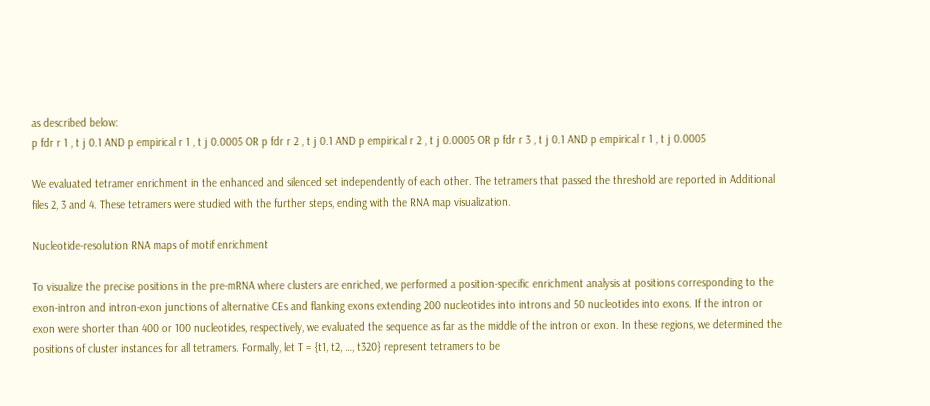as described below:
p fdr r 1 , t j 0.1 AND p empirical r 1 , t j 0.0005 OR p fdr r 2 , t j 0.1 AND p empirical r 2 , t j 0.0005 OR p fdr r 3 , t j 0.1 AND p empirical r 1 , t j 0.0005

We evaluated tetramer enrichment in the enhanced and silenced set independently of each other. The tetramers that passed the threshold are reported in Additional files 2, 3 and 4. These tetramers were studied with the further steps, ending with the RNA map visualization.

Nucleotide-resolution RNA maps of motif enrichment

To visualize the precise positions in the pre-mRNA where clusters are enriched, we performed a position-specific enrichment analysis at positions corresponding to the exon-intron and intron-exon junctions of alternative CEs and flanking exons extending 200 nucleotides into introns and 50 nucleotides into exons. If the intron or exon were shorter than 400 or 100 nucleotides, respectively, we evaluated the sequence as far as the middle of the intron or exon. In these regions, we determined the positions of cluster instances for all tetramers. Formally, let T = {t1, t2, …, t320} represent tetramers to be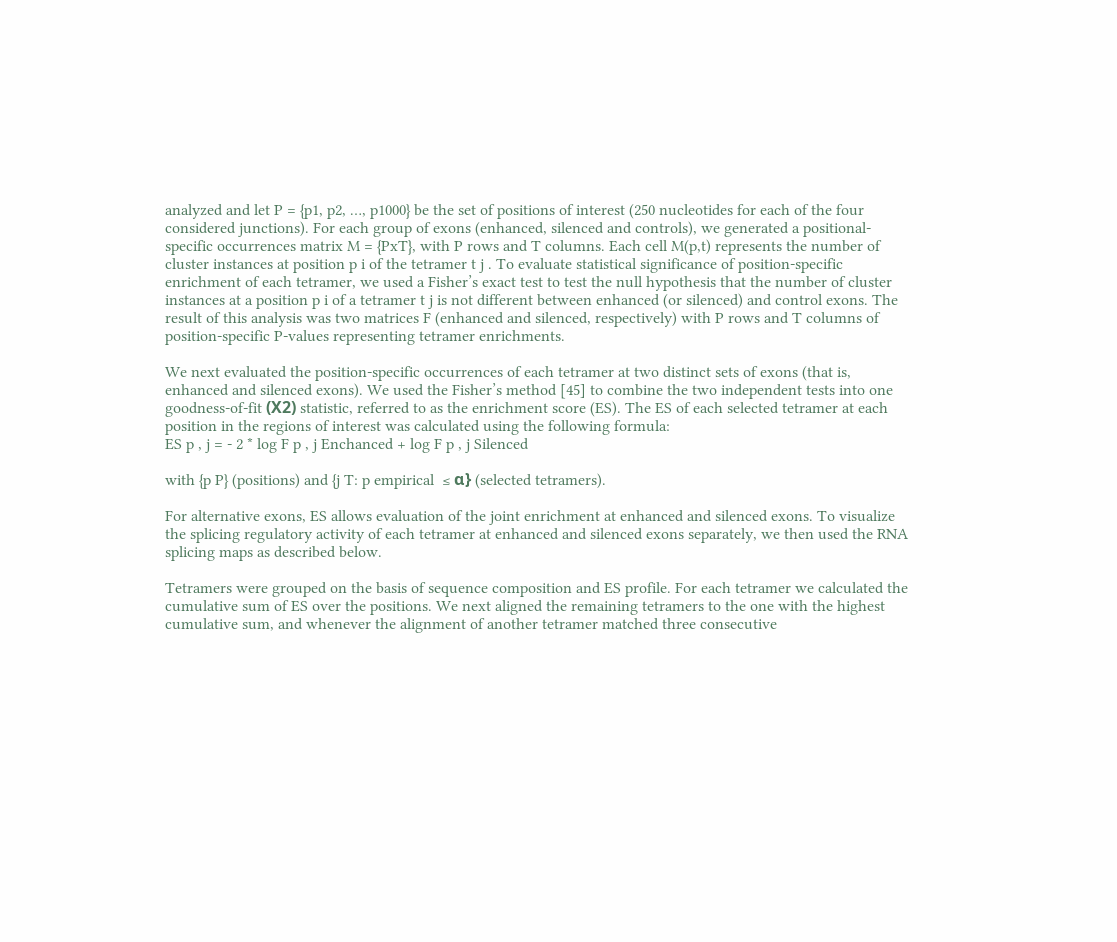analyzed and let P = {p1, p2, …, p1000} be the set of positions of interest (250 nucleotides for each of the four considered junctions). For each group of exons (enhanced, silenced and controls), we generated a positional-specific occurrences matrix M = {PxT}, with P rows and T columns. Each cell M(p,t) represents the number of cluster instances at position p i of the tetramer t j . To evaluate statistical significance of position-specific enrichment of each tetramer, we used a Fisher’s exact test to test the null hypothesis that the number of cluster instances at a position p i of a tetramer t j is not different between enhanced (or silenced) and control exons. The result of this analysis was two matrices F (enhanced and silenced, respectively) with P rows and T columns of position-specific P-values representing tetramer enrichments.

We next evaluated the position-specific occurrences of each tetramer at two distinct sets of exons (that is, enhanced and silenced exons). We used the Fisher’s method [45] to combine the two independent tests into one goodness-of-fit (Χ2) statistic, referred to as the enrichment score (ES). The ES of each selected tetramer at each position in the regions of interest was calculated using the following formula:
ES p , j = - 2 * log F p , j Enchanced + log F p , j Silenced

with {p P} (positions) and {j T: p empirical  ≤ α} (selected tetramers).

For alternative exons, ES allows evaluation of the joint enrichment at enhanced and silenced exons. To visualize the splicing regulatory activity of each tetramer at enhanced and silenced exons separately, we then used the RNA splicing maps as described below.

Tetramers were grouped on the basis of sequence composition and ES profile. For each tetramer we calculated the cumulative sum of ES over the positions. We next aligned the remaining tetramers to the one with the highest cumulative sum, and whenever the alignment of another tetramer matched three consecutive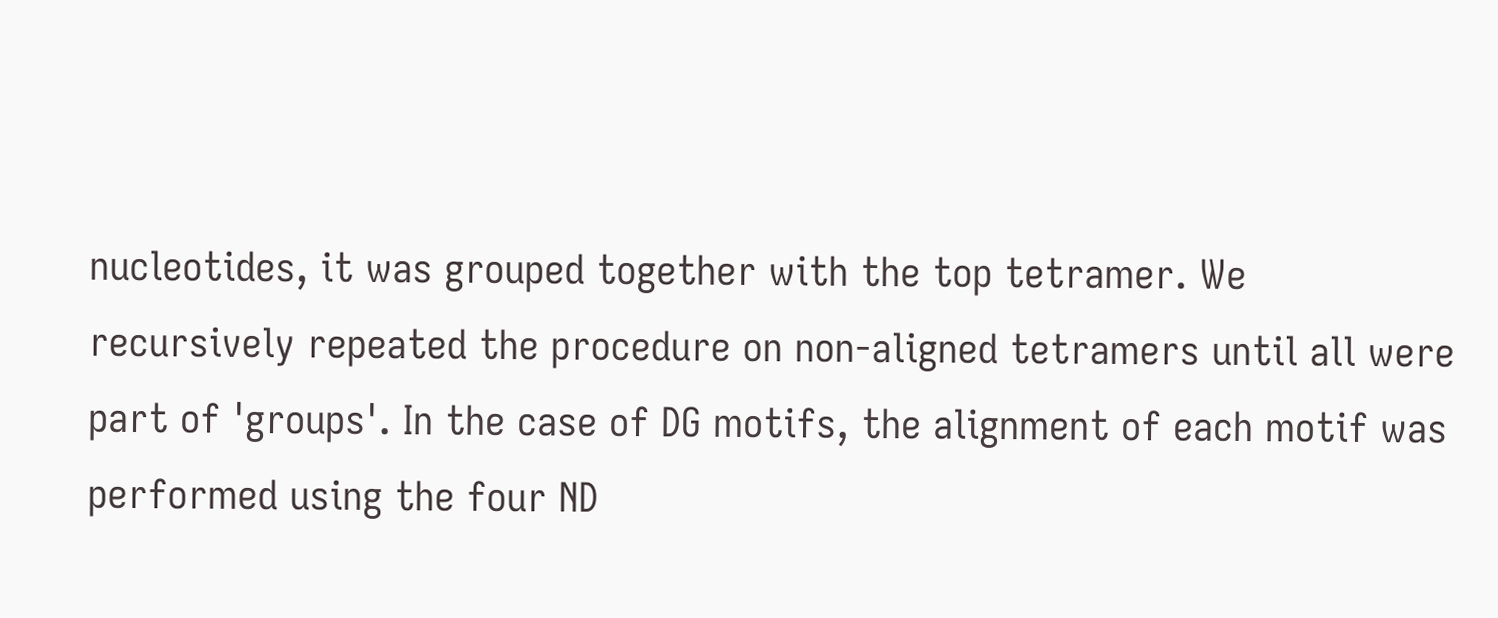nucleotides, it was grouped together with the top tetramer. We recursively repeated the procedure on non-aligned tetramers until all were part of 'groups'. In the case of DG motifs, the alignment of each motif was performed using the four ND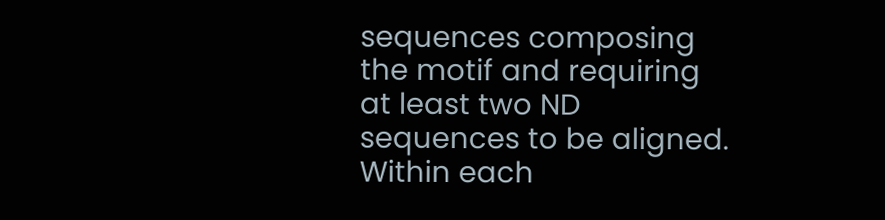sequences composing the motif and requiring at least two ND sequences to be aligned. Within each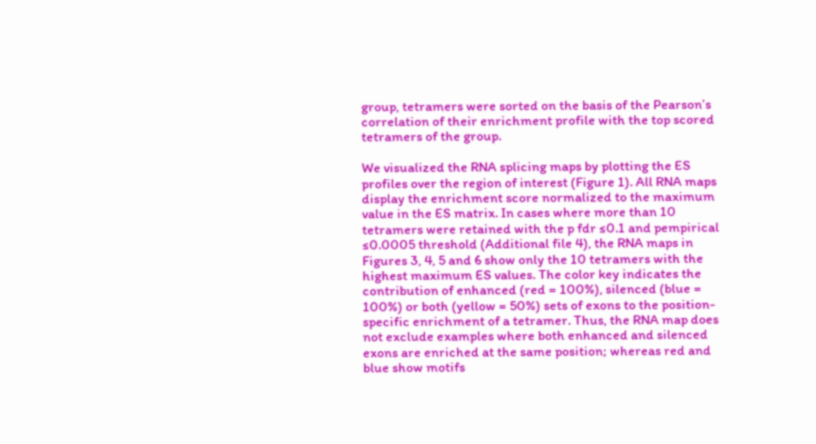group, tetramers were sorted on the basis of the Pearson’s correlation of their enrichment profile with the top scored tetramers of the group.

We visualized the RNA splicing maps by plotting the ES profiles over the region of interest (Figure 1). All RNA maps display the enrichment score normalized to the maximum value in the ES matrix. In cases where more than 10 tetramers were retained with the p fdr ≤0.1 and pempirical ≤0.0005 threshold (Additional file 4), the RNA maps in Figures 3, 4, 5 and 6 show only the 10 tetramers with the highest maximum ES values. The color key indicates the contribution of enhanced (red = 100%), silenced (blue = 100%) or both (yellow = 50%) sets of exons to the position-specific enrichment of a tetramer. Thus, the RNA map does not exclude examples where both enhanced and silenced exons are enriched at the same position; whereas red and blue show motifs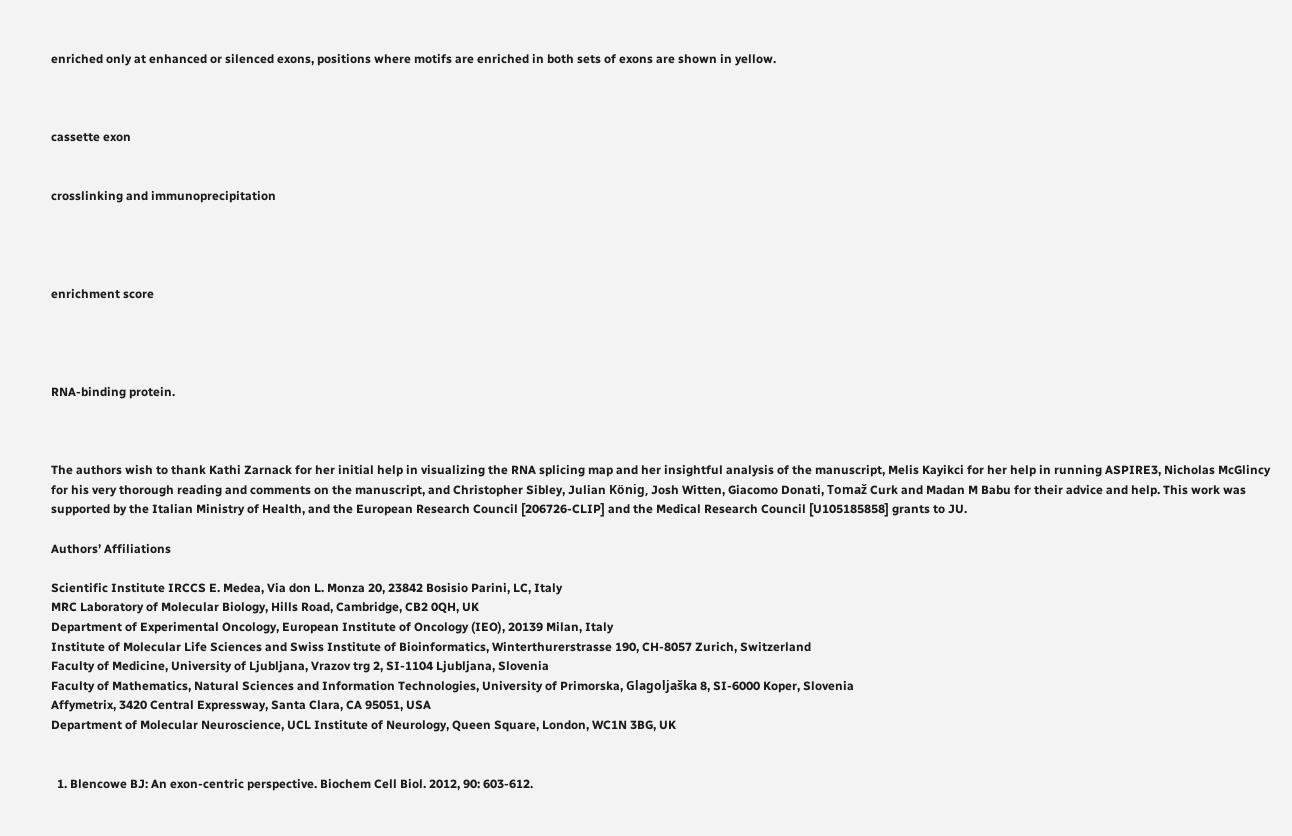enriched only at enhanced or silenced exons, positions where motifs are enriched in both sets of exons are shown in yellow.



cassette exon


crosslinking and immunoprecipitation




enrichment score




RNA-binding protein.



The authors wish to thank Kathi Zarnack for her initial help in visualizing the RNA splicing map and her insightful analysis of the manuscript, Melis Kayikci for her help in running ASPIRE3, Nicholas McGlincy for his very thorough reading and comments on the manuscript, and Christopher Sibley, Julian König, Josh Witten, Giacomo Donati, Tomaž Curk and Madan M Babu for their advice and help. This work was supported by the Italian Ministry of Health, and the European Research Council [206726-CLIP] and the Medical Research Council [U105185858] grants to JU.

Authors’ Affiliations

Scientific Institute IRCCS E. Medea, Via don L. Monza 20, 23842 Bosisio Parini, LC, Italy
MRC Laboratory of Molecular Biology, Hills Road, Cambridge, CB2 0QH, UK
Department of Experimental Oncology, European Institute of Oncology (IEO), 20139 Milan, Italy
Institute of Molecular Life Sciences and Swiss Institute of Bioinformatics, Winterthurerstrasse 190, CH-8057 Zurich, Switzerland
Faculty of Medicine, University of Ljubljana, Vrazov trg 2, SI-1104 Ljubljana, Slovenia
Faculty of Mathematics, Natural Sciences and Information Technologies, University of Primorska, Glagoljaška 8, SI-6000 Koper, Slovenia
Affymetrix, 3420 Central Expressway, Santa Clara, CA 95051, USA
Department of Molecular Neuroscience, UCL Institute of Neurology, Queen Square, London, WC1N 3BG, UK


  1. Blencowe BJ: An exon-centric perspective. Biochem Cell Biol. 2012, 90: 603-612.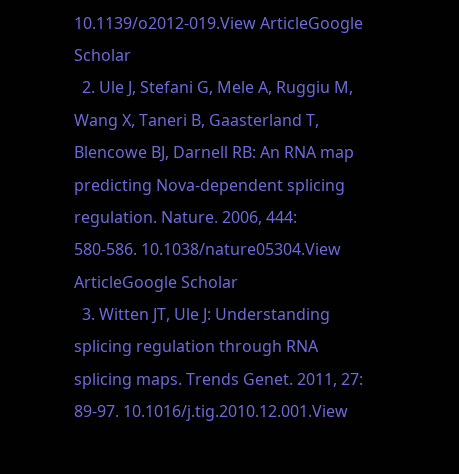10.1139/o2012-019.View ArticleGoogle Scholar
  2. Ule J, Stefani G, Mele A, Ruggiu M, Wang X, Taneri B, Gaasterland T, Blencowe BJ, Darnell RB: An RNA map predicting Nova-dependent splicing regulation. Nature. 2006, 444: 580-586. 10.1038/nature05304.View ArticleGoogle Scholar
  3. Witten JT, Ule J: Understanding splicing regulation through RNA splicing maps. Trends Genet. 2011, 27: 89-97. 10.1016/j.tig.2010.12.001.View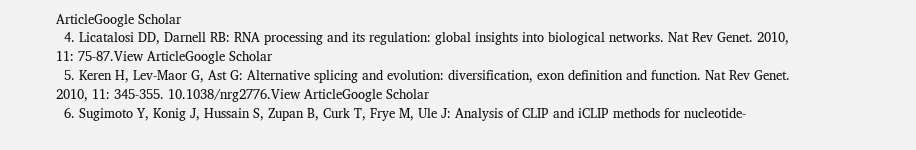ArticleGoogle Scholar
  4. Licatalosi DD, Darnell RB: RNA processing and its regulation: global insights into biological networks. Nat Rev Genet. 2010, 11: 75-87.View ArticleGoogle Scholar
  5. Keren H, Lev-Maor G, Ast G: Alternative splicing and evolution: diversification, exon definition and function. Nat Rev Genet. 2010, 11: 345-355. 10.1038/nrg2776.View ArticleGoogle Scholar
  6. Sugimoto Y, Konig J, Hussain S, Zupan B, Curk T, Frye M, Ule J: Analysis of CLIP and iCLIP methods for nucleotide-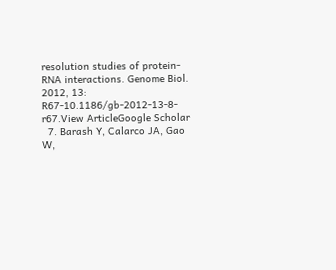resolution studies of protein-RNA interactions. Genome Biol. 2012, 13: R67-10.1186/gb-2012-13-8-r67.View ArticleGoogle Scholar
  7. Barash Y, Calarco JA, Gao W,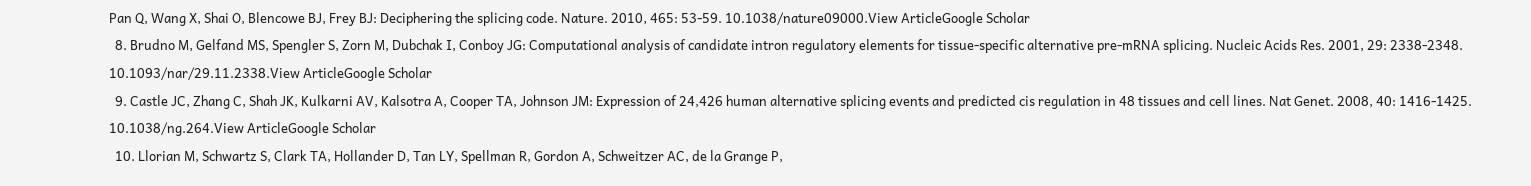Pan Q, Wang X, Shai O, Blencowe BJ, Frey BJ: Deciphering the splicing code. Nature. 2010, 465: 53-59. 10.1038/nature09000.View ArticleGoogle Scholar
  8. Brudno M, Gelfand MS, Spengler S, Zorn M, Dubchak I, Conboy JG: Computational analysis of candidate intron regulatory elements for tissue-specific alternative pre-mRNA splicing. Nucleic Acids Res. 2001, 29: 2338-2348. 10.1093/nar/29.11.2338.View ArticleGoogle Scholar
  9. Castle JC, Zhang C, Shah JK, Kulkarni AV, Kalsotra A, Cooper TA, Johnson JM: Expression of 24,426 human alternative splicing events and predicted cis regulation in 48 tissues and cell lines. Nat Genet. 2008, 40: 1416-1425. 10.1038/ng.264.View ArticleGoogle Scholar
  10. Llorian M, Schwartz S, Clark TA, Hollander D, Tan LY, Spellman R, Gordon A, Schweitzer AC, de la Grange P,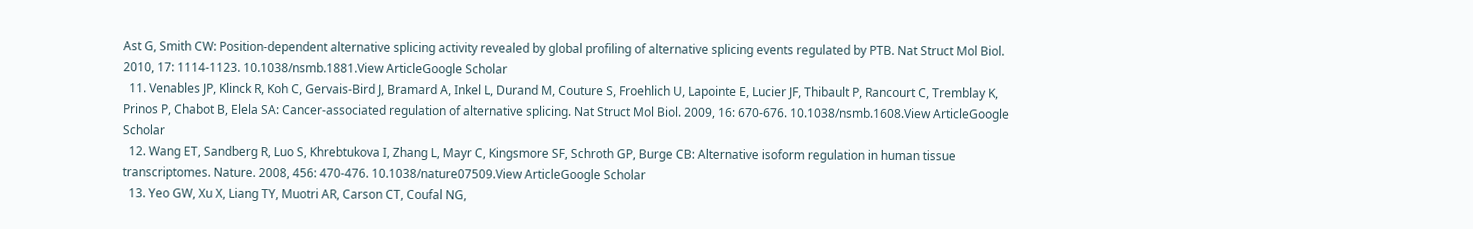Ast G, Smith CW: Position-dependent alternative splicing activity revealed by global profiling of alternative splicing events regulated by PTB. Nat Struct Mol Biol. 2010, 17: 1114-1123. 10.1038/nsmb.1881.View ArticleGoogle Scholar
  11. Venables JP, Klinck R, Koh C, Gervais-Bird J, Bramard A, Inkel L, Durand M, Couture S, Froehlich U, Lapointe E, Lucier JF, Thibault P, Rancourt C, Tremblay K, Prinos P, Chabot B, Elela SA: Cancer-associated regulation of alternative splicing. Nat Struct Mol Biol. 2009, 16: 670-676. 10.1038/nsmb.1608.View ArticleGoogle Scholar
  12. Wang ET, Sandberg R, Luo S, Khrebtukova I, Zhang L, Mayr C, Kingsmore SF, Schroth GP, Burge CB: Alternative isoform regulation in human tissue transcriptomes. Nature. 2008, 456: 470-476. 10.1038/nature07509.View ArticleGoogle Scholar
  13. Yeo GW, Xu X, Liang TY, Muotri AR, Carson CT, Coufal NG,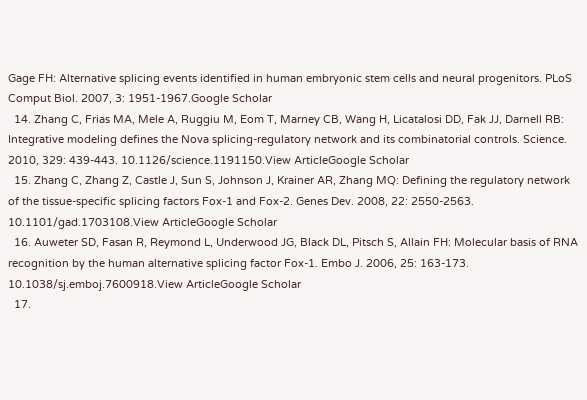Gage FH: Alternative splicing events identified in human embryonic stem cells and neural progenitors. PLoS Comput Biol. 2007, 3: 1951-1967.Google Scholar
  14. Zhang C, Frias MA, Mele A, Ruggiu M, Eom T, Marney CB, Wang H, Licatalosi DD, Fak JJ, Darnell RB: Integrative modeling defines the Nova splicing-regulatory network and its combinatorial controls. Science. 2010, 329: 439-443. 10.1126/science.1191150.View ArticleGoogle Scholar
  15. Zhang C, Zhang Z, Castle J, Sun S, Johnson J, Krainer AR, Zhang MQ: Defining the regulatory network of the tissue-specific splicing factors Fox-1 and Fox-2. Genes Dev. 2008, 22: 2550-2563. 10.1101/gad.1703108.View ArticleGoogle Scholar
  16. Auweter SD, Fasan R, Reymond L, Underwood JG, Black DL, Pitsch S, Allain FH: Molecular basis of RNA recognition by the human alternative splicing factor Fox-1. Embo J. 2006, 25: 163-173. 10.1038/sj.emboj.7600918.View ArticleGoogle Scholar
  17.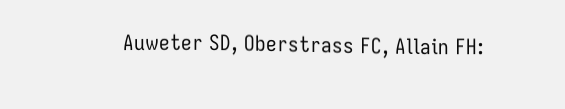Auweter SD, Oberstrass FC, Allain FH: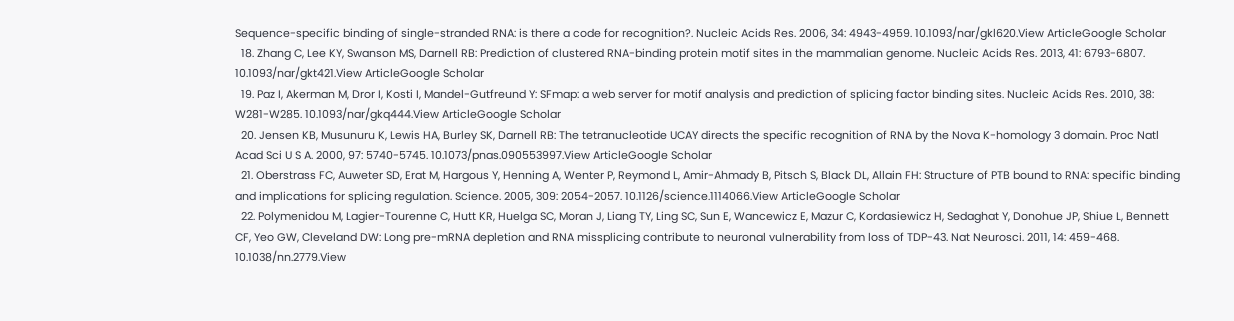Sequence-specific binding of single-stranded RNA: is there a code for recognition?. Nucleic Acids Res. 2006, 34: 4943-4959. 10.1093/nar/gkl620.View ArticleGoogle Scholar
  18. Zhang C, Lee KY, Swanson MS, Darnell RB: Prediction of clustered RNA-binding protein motif sites in the mammalian genome. Nucleic Acids Res. 2013, 41: 6793-6807. 10.1093/nar/gkt421.View ArticleGoogle Scholar
  19. Paz I, Akerman M, Dror I, Kosti I, Mandel-Gutfreund Y: SFmap: a web server for motif analysis and prediction of splicing factor binding sites. Nucleic Acids Res. 2010, 38: W281-W285. 10.1093/nar/gkq444.View ArticleGoogle Scholar
  20. Jensen KB, Musunuru K, Lewis HA, Burley SK, Darnell RB: The tetranucleotide UCAY directs the specific recognition of RNA by the Nova K-homology 3 domain. Proc Natl Acad Sci U S A. 2000, 97: 5740-5745. 10.1073/pnas.090553997.View ArticleGoogle Scholar
  21. Oberstrass FC, Auweter SD, Erat M, Hargous Y, Henning A, Wenter P, Reymond L, Amir-Ahmady B, Pitsch S, Black DL, Allain FH: Structure of PTB bound to RNA: specific binding and implications for splicing regulation. Science. 2005, 309: 2054-2057. 10.1126/science.1114066.View ArticleGoogle Scholar
  22. Polymenidou M, Lagier-Tourenne C, Hutt KR, Huelga SC, Moran J, Liang TY, Ling SC, Sun E, Wancewicz E, Mazur C, Kordasiewicz H, Sedaghat Y, Donohue JP, Shiue L, Bennett CF, Yeo GW, Cleveland DW: Long pre-mRNA depletion and RNA missplicing contribute to neuronal vulnerability from loss of TDP-43. Nat Neurosci. 2011, 14: 459-468. 10.1038/nn.2779.View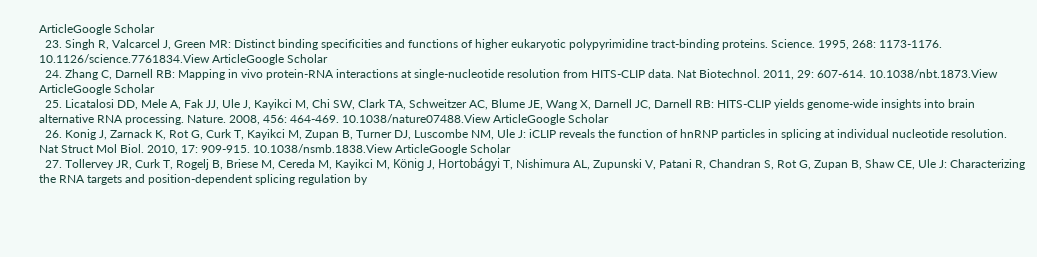ArticleGoogle Scholar
  23. Singh R, Valcarcel J, Green MR: Distinct binding specificities and functions of higher eukaryotic polypyrimidine tract-binding proteins. Science. 1995, 268: 1173-1176. 10.1126/science.7761834.View ArticleGoogle Scholar
  24. Zhang C, Darnell RB: Mapping in vivo protein-RNA interactions at single-nucleotide resolution from HITS-CLIP data. Nat Biotechnol. 2011, 29: 607-614. 10.1038/nbt.1873.View ArticleGoogle Scholar
  25. Licatalosi DD, Mele A, Fak JJ, Ule J, Kayikci M, Chi SW, Clark TA, Schweitzer AC, Blume JE, Wang X, Darnell JC, Darnell RB: HITS-CLIP yields genome-wide insights into brain alternative RNA processing. Nature. 2008, 456: 464-469. 10.1038/nature07488.View ArticleGoogle Scholar
  26. Konig J, Zarnack K, Rot G, Curk T, Kayikci M, Zupan B, Turner DJ, Luscombe NM, Ule J: iCLIP reveals the function of hnRNP particles in splicing at individual nucleotide resolution. Nat Struct Mol Biol. 2010, 17: 909-915. 10.1038/nsmb.1838.View ArticleGoogle Scholar
  27. Tollervey JR, Curk T, Rogelj B, Briese M, Cereda M, Kayikci M, König J, Hortobágyi T, Nishimura AL, Zupunski V, Patani R, Chandran S, Rot G, Zupan B, Shaw CE, Ule J: Characterizing the RNA targets and position-dependent splicing regulation by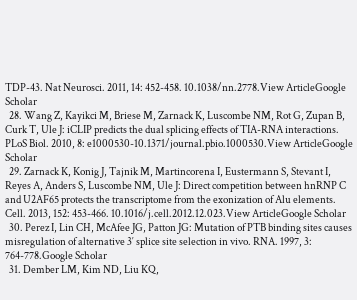TDP-43. Nat Neurosci. 2011, 14: 452-458. 10.1038/nn.2778.View ArticleGoogle Scholar
  28. Wang Z, Kayikci M, Briese M, Zarnack K, Luscombe NM, Rot G, Zupan B, Curk T, Ule J: iCLIP predicts the dual splicing effects of TIA-RNA interactions. PLoS Biol. 2010, 8: e1000530-10.1371/journal.pbio.1000530.View ArticleGoogle Scholar
  29. Zarnack K, Konig J, Tajnik M, Martincorena I, Eustermann S, Stevant I, Reyes A, Anders S, Luscombe NM, Ule J: Direct competition between hnRNP C and U2AF65 protects the transcriptome from the exonization of Alu elements. Cell. 2013, 152: 453-466. 10.1016/j.cell.2012.12.023.View ArticleGoogle Scholar
  30. Perez I, Lin CH, McAfee JG, Patton JG: Mutation of PTB binding sites causes misregulation of alternative 3′ splice site selection in vivo. RNA. 1997, 3: 764-778.Google Scholar
  31. Dember LM, Kim ND, Liu KQ,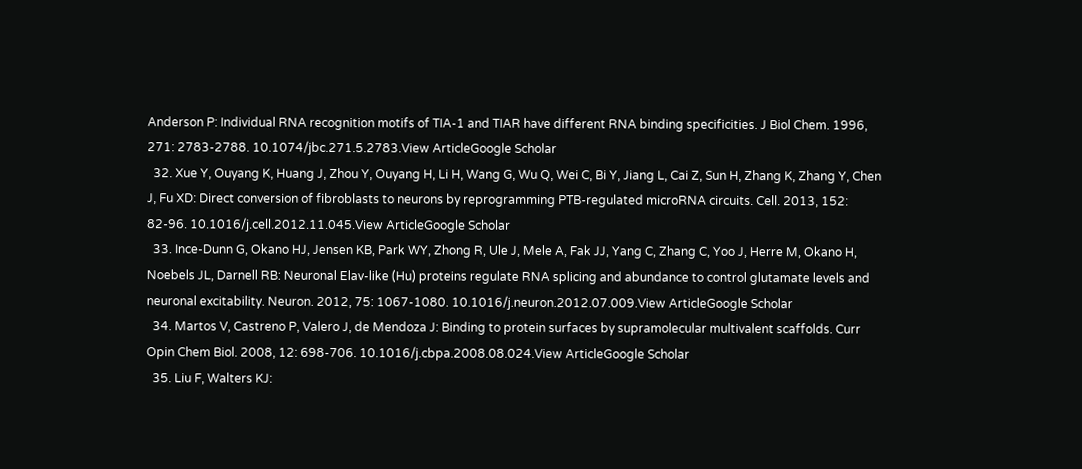Anderson P: Individual RNA recognition motifs of TIA-1 and TIAR have different RNA binding specificities. J Biol Chem. 1996, 271: 2783-2788. 10.1074/jbc.271.5.2783.View ArticleGoogle Scholar
  32. Xue Y, Ouyang K, Huang J, Zhou Y, Ouyang H, Li H, Wang G, Wu Q, Wei C, Bi Y, Jiang L, Cai Z, Sun H, Zhang K, Zhang Y, Chen J, Fu XD: Direct conversion of fibroblasts to neurons by reprogramming PTB-regulated microRNA circuits. Cell. 2013, 152: 82-96. 10.1016/j.cell.2012.11.045.View ArticleGoogle Scholar
  33. Ince-Dunn G, Okano HJ, Jensen KB, Park WY, Zhong R, Ule J, Mele A, Fak JJ, Yang C, Zhang C, Yoo J, Herre M, Okano H, Noebels JL, Darnell RB: Neuronal Elav-like (Hu) proteins regulate RNA splicing and abundance to control glutamate levels and neuronal excitability. Neuron. 2012, 75: 1067-1080. 10.1016/j.neuron.2012.07.009.View ArticleGoogle Scholar
  34. Martos V, Castreno P, Valero J, de Mendoza J: Binding to protein surfaces by supramolecular multivalent scaffolds. Curr Opin Chem Biol. 2008, 12: 698-706. 10.1016/j.cbpa.2008.08.024.View ArticleGoogle Scholar
  35. Liu F, Walters KJ: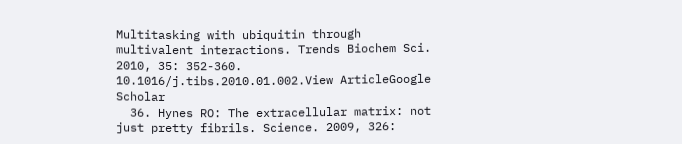Multitasking with ubiquitin through multivalent interactions. Trends Biochem Sci. 2010, 35: 352-360. 10.1016/j.tibs.2010.01.002.View ArticleGoogle Scholar
  36. Hynes RO: The extracellular matrix: not just pretty fibrils. Science. 2009, 326: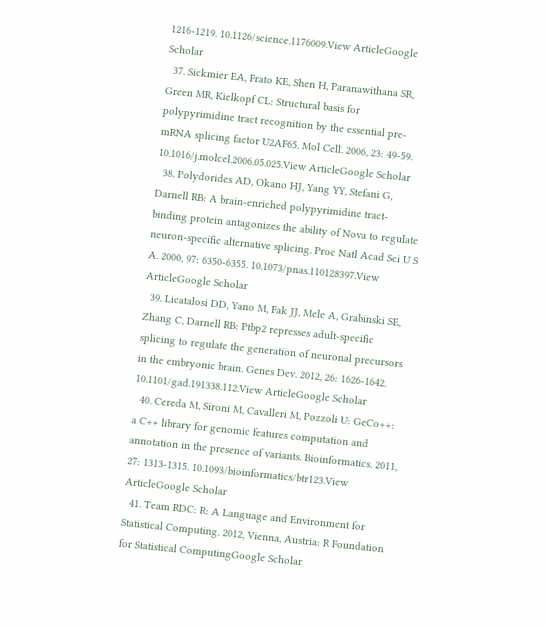1216-1219. 10.1126/science.1176009.View ArticleGoogle Scholar
  37. Sickmier EA, Frato KE, Shen H, Paranawithana SR, Green MR, Kielkopf CL: Structural basis for polypyrimidine tract recognition by the essential pre-mRNA splicing factor U2AF65. Mol Cell. 2006, 23: 49-59. 10.1016/j.molcel.2006.05.025.View ArticleGoogle Scholar
  38. Polydorides AD, Okano HJ, Yang YY, Stefani G, Darnell RB: A brain-enriched polypyrimidine tract-binding protein antagonizes the ability of Nova to regulate neuron-specific alternative splicing. Proc Natl Acad Sci U S A. 2000, 97: 6350-6355. 10.1073/pnas.110128397.View ArticleGoogle Scholar
  39. Licatalosi DD, Yano M, Fak JJ, Mele A, Grabinski SE, Zhang C, Darnell RB: Ptbp2 represses adult-specific splicing to regulate the generation of neuronal precursors in the embryonic brain. Genes Dev. 2012, 26: 1626-1642. 10.1101/gad.191338.112.View ArticleGoogle Scholar
  40. Cereda M, Sironi M, Cavalleri M, Pozzoli U: GeCo++: a C++ library for genomic features computation and annotation in the presence of variants. Bioinformatics. 2011, 27: 1313-1315. 10.1093/bioinformatics/btr123.View ArticleGoogle Scholar
  41. Team RDC: R: A Language and Environment for Statistical Computing. 2012, Vienna, Austria: R Foundation for Statistical ComputingGoogle Scholar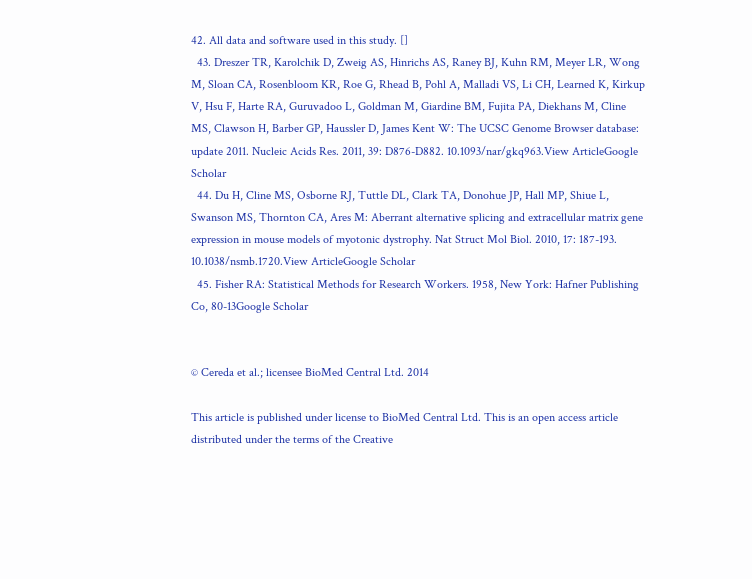42. All data and software used in this study. []
  43. Dreszer TR, Karolchik D, Zweig AS, Hinrichs AS, Raney BJ, Kuhn RM, Meyer LR, Wong M, Sloan CA, Rosenbloom KR, Roe G, Rhead B, Pohl A, Malladi VS, Li CH, Learned K, Kirkup V, Hsu F, Harte RA, Guruvadoo L, Goldman M, Giardine BM, Fujita PA, Diekhans M, Cline MS, Clawson H, Barber GP, Haussler D, James Kent W: The UCSC Genome Browser database: update 2011. Nucleic Acids Res. 2011, 39: D876-D882. 10.1093/nar/gkq963.View ArticleGoogle Scholar
  44. Du H, Cline MS, Osborne RJ, Tuttle DL, Clark TA, Donohue JP, Hall MP, Shiue L, Swanson MS, Thornton CA, Ares M: Aberrant alternative splicing and extracellular matrix gene expression in mouse models of myotonic dystrophy. Nat Struct Mol Biol. 2010, 17: 187-193. 10.1038/nsmb.1720.View ArticleGoogle Scholar
  45. Fisher RA: Statistical Methods for Research Workers. 1958, New York: Hafner Publishing Co, 80-13Google Scholar


© Cereda et al.; licensee BioMed Central Ltd. 2014

This article is published under license to BioMed Central Ltd. This is an open access article distributed under the terms of the Creative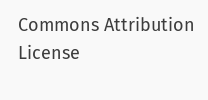Commons Attribution License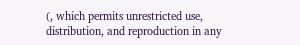(, which permits unrestricted use, distribution, and reproduction in any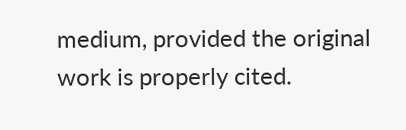medium, provided the original work is properly cited.